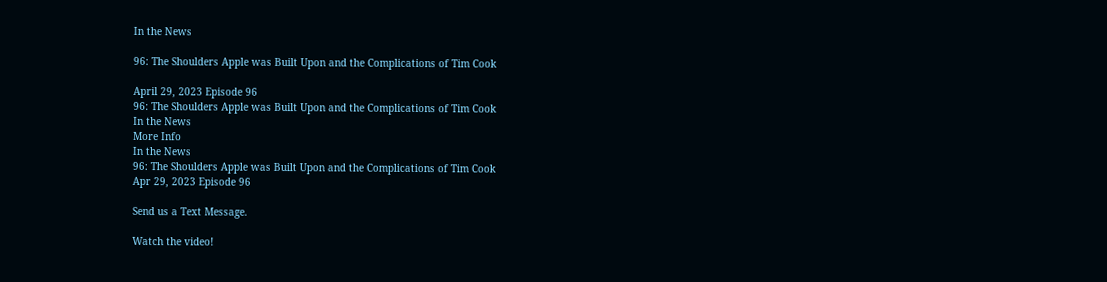In the News

96: The Shoulders Apple was Built Upon and the Complications of Tim Cook

April 29, 2023 Episode 96
96: The Shoulders Apple was Built Upon and the Complications of Tim Cook
In the News
More Info
In the News
96: The Shoulders Apple was Built Upon and the Complications of Tim Cook
Apr 29, 2023 Episode 96

Send us a Text Message.

Watch the video!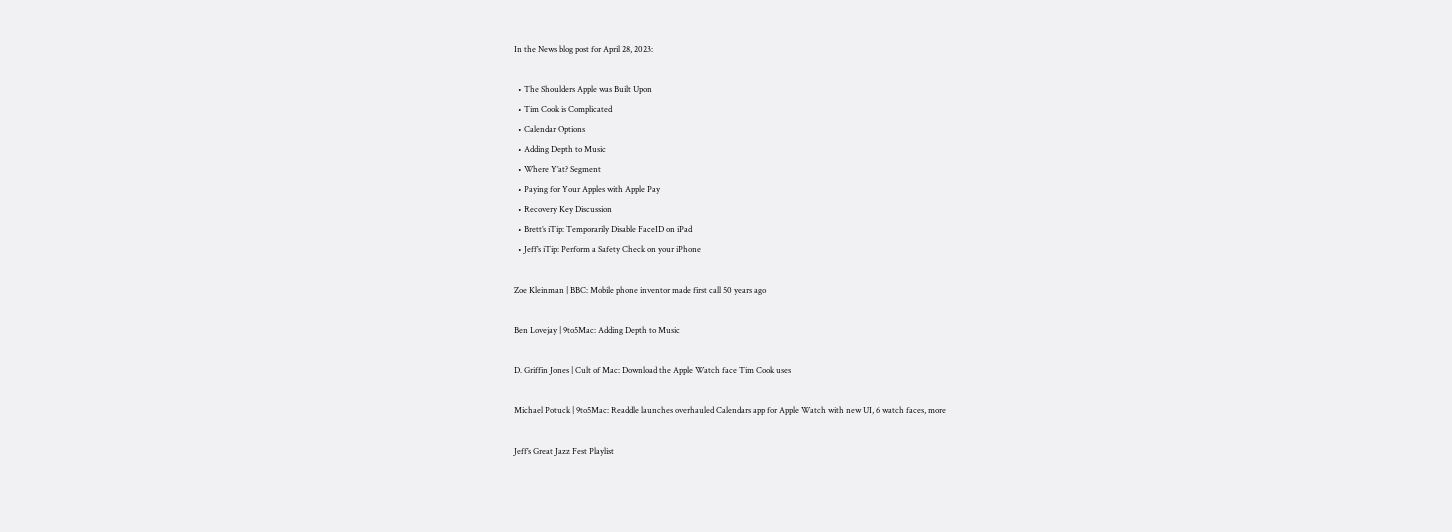In the News blog post for April 28, 2023:

  • The Shoulders Apple was Built Upon
  • Tim Cook is Complicated
  • Calendar Options
  • Adding Depth to Music
  • Where Y’at? Segment
  • Paying for Your Apples with Apple Pay
  • Recovery Key Discussion
  • Brett’s iTip: Temporarily Disable FaceID on iPad
  • Jeff’s iTip: Perform a Safety Check on your iPhone

Zoe Kleinman | BBC: Mobile phone inventor made first call 50 years ago

Ben Lovejay | 9to5Mac: Adding Depth to Music

D. Griffin Jones | Cult of Mac: Download the Apple Watch face Tim Cook uses

Michael Potuck | 9to5Mac: Readdle launches overhauled Calendars app for Apple Watch with new UI, 6 watch faces, more

Jeff’s Great Jazz Fest Playlist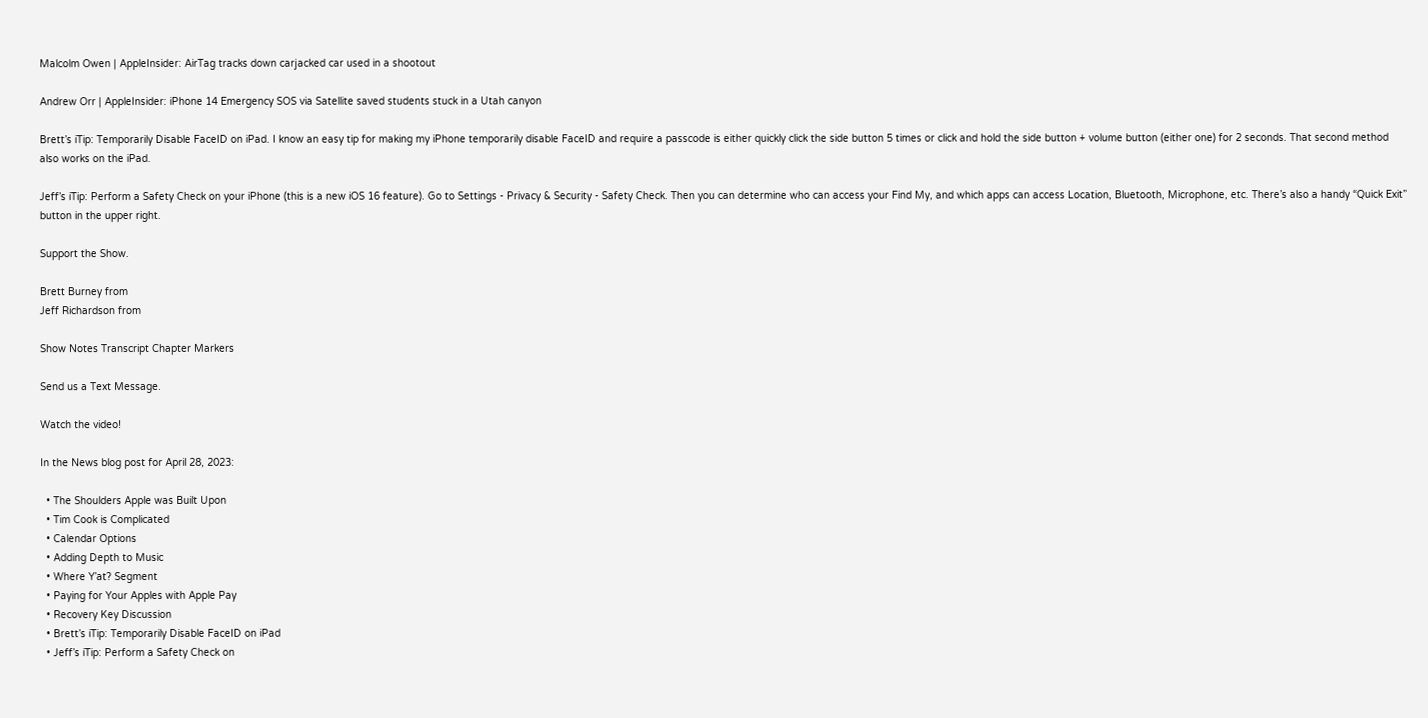Malcolm Owen | AppleInsider: AirTag tracks down carjacked car used in a shootout

Andrew Orr | AppleInsider: iPhone 14 Emergency SOS via Satellite saved students stuck in a Utah canyon

Brett’s iTip: Temporarily Disable FaceID on iPad. I know an easy tip for making my iPhone temporarily disable FaceID and require a passcode is either quickly click the side button 5 times or click and hold the side button + volume button (either one) for 2 seconds. That second method also works on the iPad.

Jeff’s iTip: Perform a Safety Check on your iPhone (this is a new iOS 16 feature). Go to Settings - Privacy & Security - Safety Check. Then you can determine who can access your Find My, and which apps can access Location, Bluetooth, Microphone, etc. There’s also a handy “Quick Exit” button in the upper right.

Support the Show.

Brett Burney from
Jeff Richardson from

Show Notes Transcript Chapter Markers

Send us a Text Message.

Watch the video!

In the News blog post for April 28, 2023:

  • The Shoulders Apple was Built Upon
  • Tim Cook is Complicated
  • Calendar Options
  • Adding Depth to Music
  • Where Y’at? Segment
  • Paying for Your Apples with Apple Pay
  • Recovery Key Discussion
  • Brett’s iTip: Temporarily Disable FaceID on iPad
  • Jeff’s iTip: Perform a Safety Check on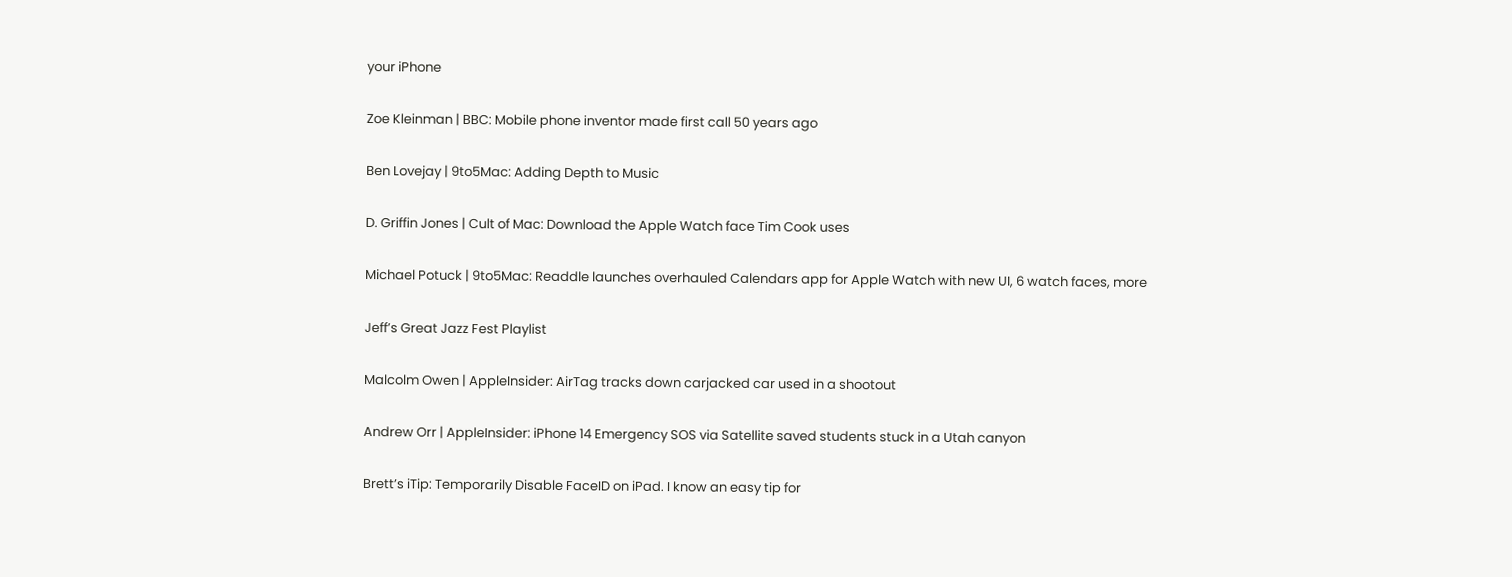your iPhone

Zoe Kleinman | BBC: Mobile phone inventor made first call 50 years ago

Ben Lovejay | 9to5Mac: Adding Depth to Music

D. Griffin Jones | Cult of Mac: Download the Apple Watch face Tim Cook uses

Michael Potuck | 9to5Mac: Readdle launches overhauled Calendars app for Apple Watch with new UI, 6 watch faces, more

Jeff’s Great Jazz Fest Playlist

Malcolm Owen | AppleInsider: AirTag tracks down carjacked car used in a shootout

Andrew Orr | AppleInsider: iPhone 14 Emergency SOS via Satellite saved students stuck in a Utah canyon

Brett’s iTip: Temporarily Disable FaceID on iPad. I know an easy tip for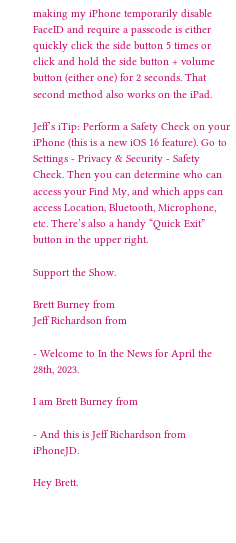making my iPhone temporarily disable FaceID and require a passcode is either quickly click the side button 5 times or click and hold the side button + volume button (either one) for 2 seconds. That second method also works on the iPad.

Jeff’s iTip: Perform a Safety Check on your iPhone (this is a new iOS 16 feature). Go to Settings - Privacy & Security - Safety Check. Then you can determine who can access your Find My, and which apps can access Location, Bluetooth, Microphone, etc. There’s also a handy “Quick Exit” button in the upper right.

Support the Show.

Brett Burney from
Jeff Richardson from

- Welcome to In the News for April the 28th, 2023.

I am Brett Burney from

- And this is Jeff Richardson from iPhoneJD.

Hey Brett.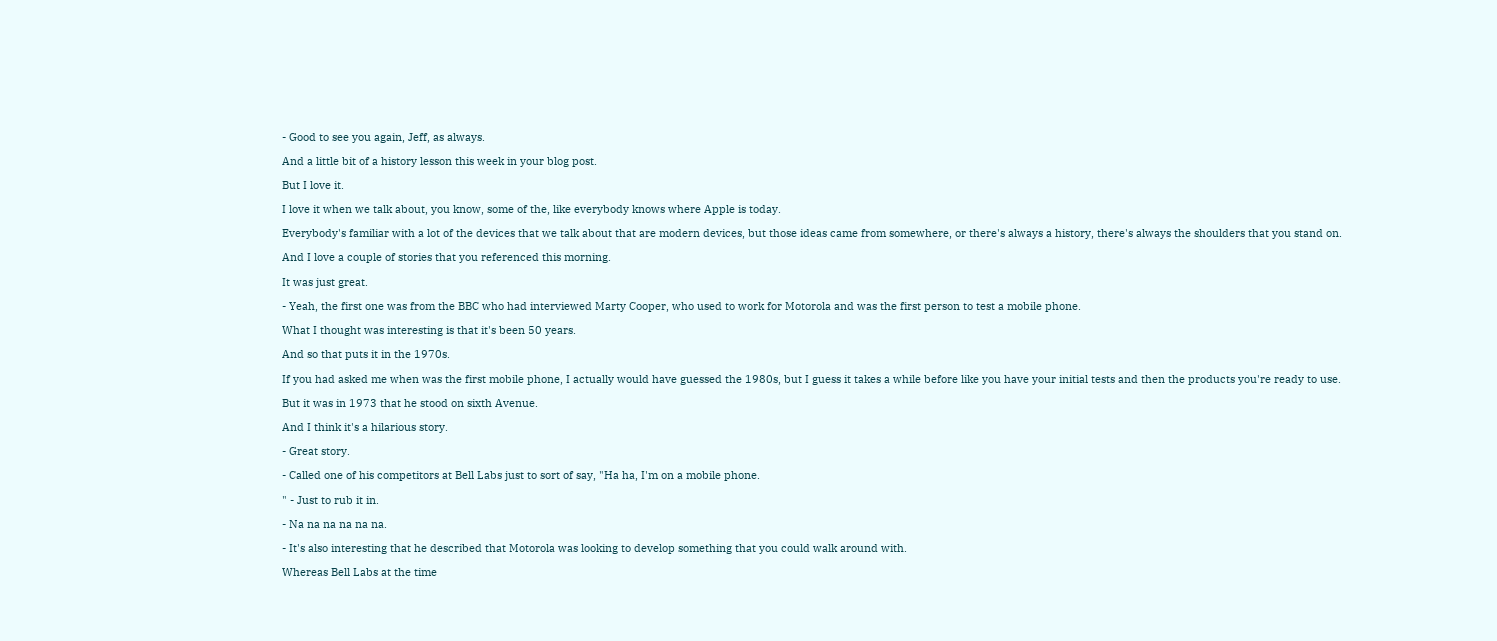- Good to see you again, Jeff, as always.

And a little bit of a history lesson this week in your blog post.

But I love it.

I love it when we talk about, you know, some of the, like everybody knows where Apple is today.

Everybody's familiar with a lot of the devices that we talk about that are modern devices, but those ideas came from somewhere, or there's always a history, there's always the shoulders that you stand on.

And I love a couple of stories that you referenced this morning.

It was just great.

- Yeah, the first one was from the BBC who had interviewed Marty Cooper, who used to work for Motorola and was the first person to test a mobile phone.

What I thought was interesting is that it's been 50 years.

And so that puts it in the 1970s.

If you had asked me when was the first mobile phone, I actually would have guessed the 1980s, but I guess it takes a while before like you have your initial tests and then the products you're ready to use.

But it was in 1973 that he stood on sixth Avenue.

And I think it's a hilarious story.

- Great story.

- Called one of his competitors at Bell Labs just to sort of say, "Ha ha, I'm on a mobile phone.

" - Just to rub it in.

- Na na na na na na.

- It's also interesting that he described that Motorola was looking to develop something that you could walk around with.

Whereas Bell Labs at the time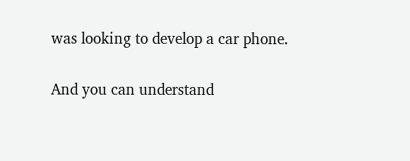was looking to develop a car phone.

And you can understand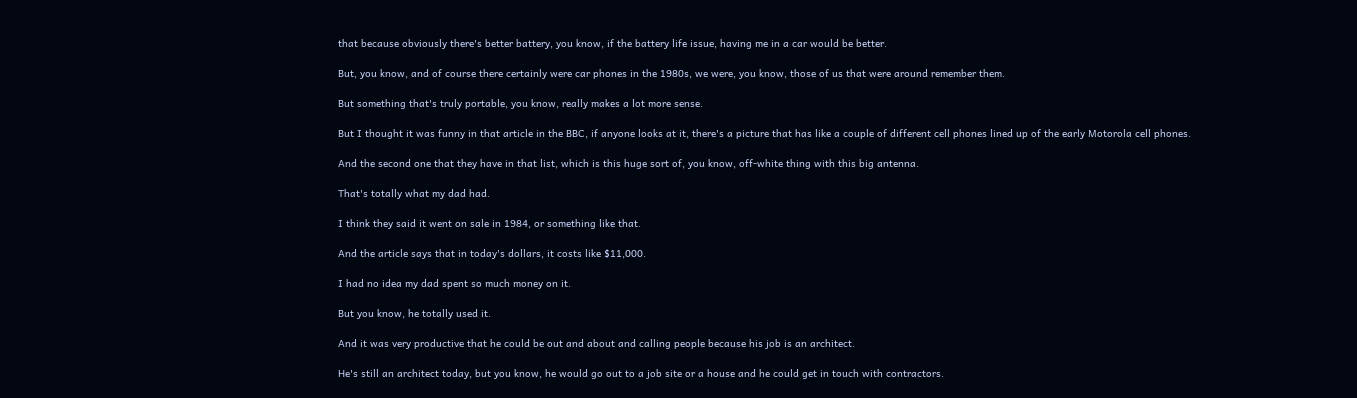that because obviously there's better battery, you know, if the battery life issue, having me in a car would be better.

But, you know, and of course there certainly were car phones in the 1980s, we were, you know, those of us that were around remember them.

But something that's truly portable, you know, really makes a lot more sense.

But I thought it was funny in that article in the BBC, if anyone looks at it, there's a picture that has like a couple of different cell phones lined up of the early Motorola cell phones.

And the second one that they have in that list, which is this huge sort of, you know, off-white thing with this big antenna.

That's totally what my dad had.

I think they said it went on sale in 1984, or something like that.

And the article says that in today's dollars, it costs like $11,000.

I had no idea my dad spent so much money on it.

But you know, he totally used it.

And it was very productive that he could be out and about and calling people because his job is an architect.

He's still an architect today, but you know, he would go out to a job site or a house and he could get in touch with contractors.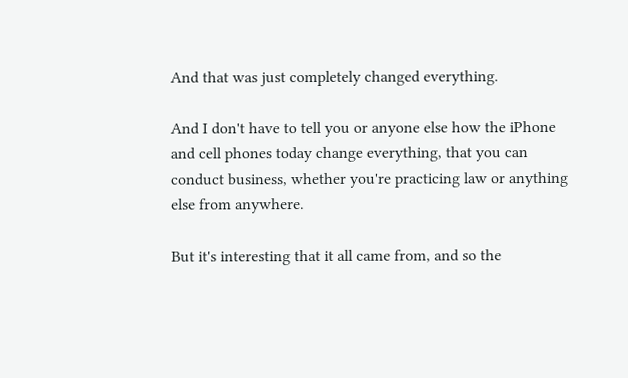And that was just completely changed everything.

And I don't have to tell you or anyone else how the iPhone and cell phones today change everything, that you can conduct business, whether you're practicing law or anything else from anywhere.

But it's interesting that it all came from, and so the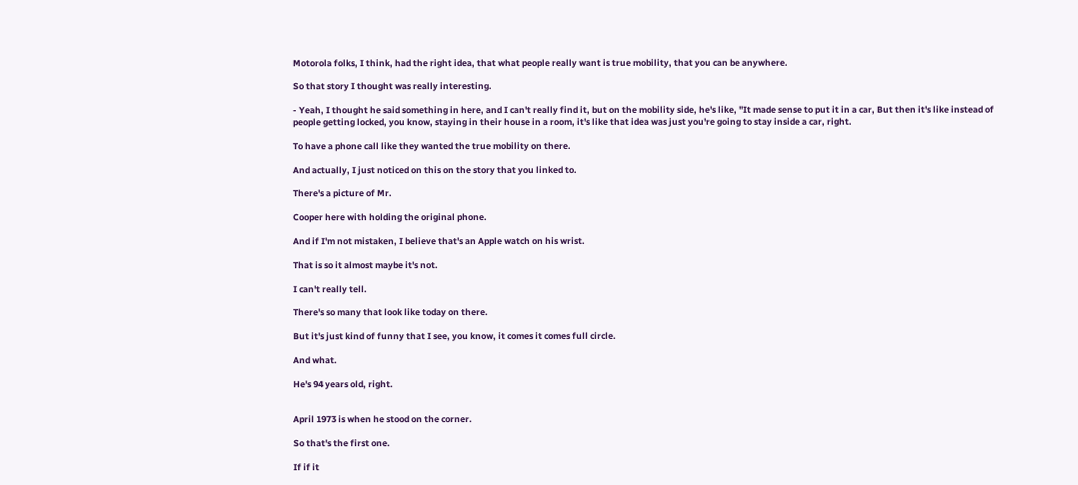Motorola folks, I think, had the right idea, that what people really want is true mobility, that you can be anywhere.

So that story I thought was really interesting.

- Yeah, I thought he said something in here, and I can't really find it, but on the mobility side, he's like, "It made sense to put it in a car, But then it's like instead of people getting locked, you know, staying in their house in a room, it's like that idea was just you're going to stay inside a car, right.

To have a phone call like they wanted the true mobility on there.

And actually, I just noticed on this on the story that you linked to.

There's a picture of Mr.

Cooper here with holding the original phone.

And if I'm not mistaken, I believe that's an Apple watch on his wrist.

That is so it almost maybe it's not.

I can't really tell.

There's so many that look like today on there.

But it's just kind of funny that I see, you know, it comes it comes full circle.

And what.

He's 94 years old, right.


April 1973 is when he stood on the corner.

So that's the first one.

If if it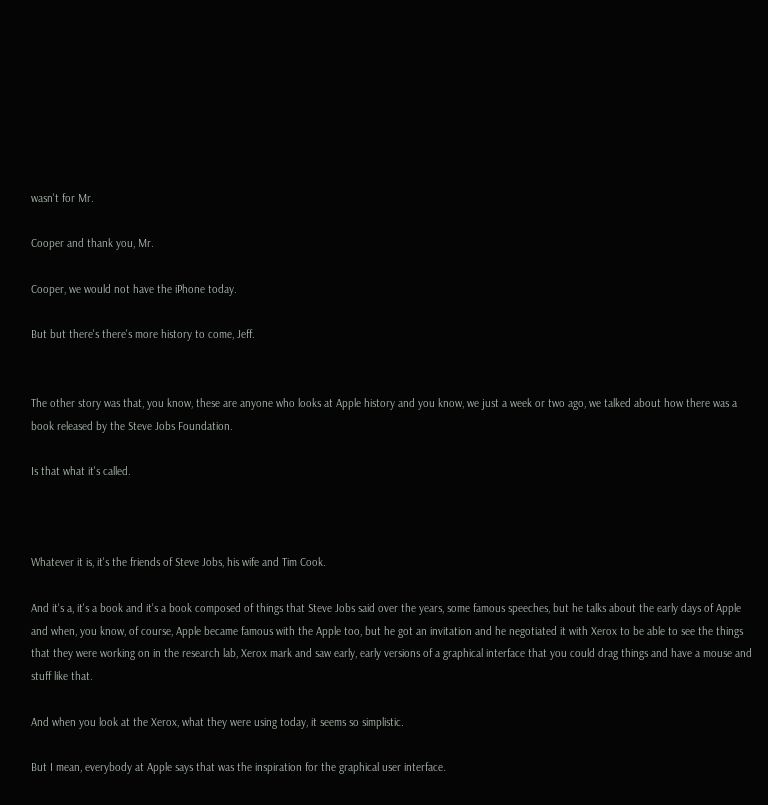wasn't for Mr.

Cooper and thank you, Mr.

Cooper, we would not have the iPhone today.

But but there's there's more history to come, Jeff.


The other story was that, you know, these are anyone who looks at Apple history and you know, we just a week or two ago, we talked about how there was a book released by the Steve Jobs Foundation.

Is that what it's called.



Whatever it is, it's the friends of Steve Jobs, his wife and Tim Cook.

And it's a, it's a book and it's a book composed of things that Steve Jobs said over the years, some famous speeches, but he talks about the early days of Apple and when, you know, of course, Apple became famous with the Apple too, but he got an invitation and he negotiated it with Xerox to be able to see the things that they were working on in the research lab, Xerox mark and saw early, early versions of a graphical interface that you could drag things and have a mouse and stuff like that.

And when you look at the Xerox, what they were using today, it seems so simplistic.

But I mean, everybody at Apple says that was the inspiration for the graphical user interface.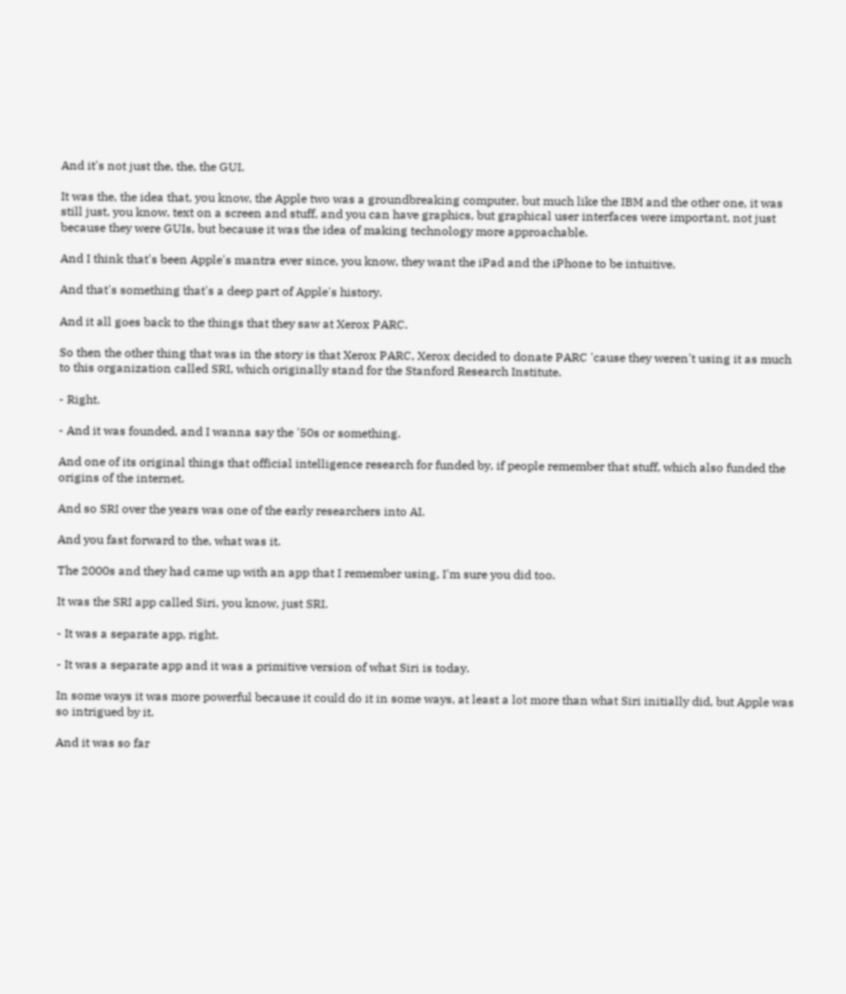And it's not just the, the, the GUI.

It was the, the idea that, you know, the Apple two was a groundbreaking computer, but much like the IBM and the other one, it was still just, you know, text on a screen and stuff, and you can have graphics, but graphical user interfaces were important, not just because they were GUIs, but because it was the idea of making technology more approachable.

And I think that's been Apple's mantra ever since, you know, they want the iPad and the iPhone to be intuitive.

And that's something that's a deep part of Apple's history.

And it all goes back to the things that they saw at Xerox PARC.

So then the other thing that was in the story is that Xerox PARC, Xerox decided to donate PARC 'cause they weren't using it as much to this organization called SRI, which originally stand for the Stanford Research Institute.

- Right.

- And it was founded, and I wanna say the '50s or something.

And one of its original things that official intelligence research for funded by, if people remember that stuff, which also funded the origins of the internet.

And so SRI over the years was one of the early researchers into AI.

And you fast forward to the, what was it.

The 2000s and they had came up with an app that I remember using, I'm sure you did too.

It was the SRI app called Siri, you know, just SRI.

- It was a separate app, right.

- It was a separate app and it was a primitive version of what Siri is today.

In some ways it was more powerful because it could do it in some ways, at least a lot more than what Siri initially did, but Apple was so intrigued by it.

And it was so far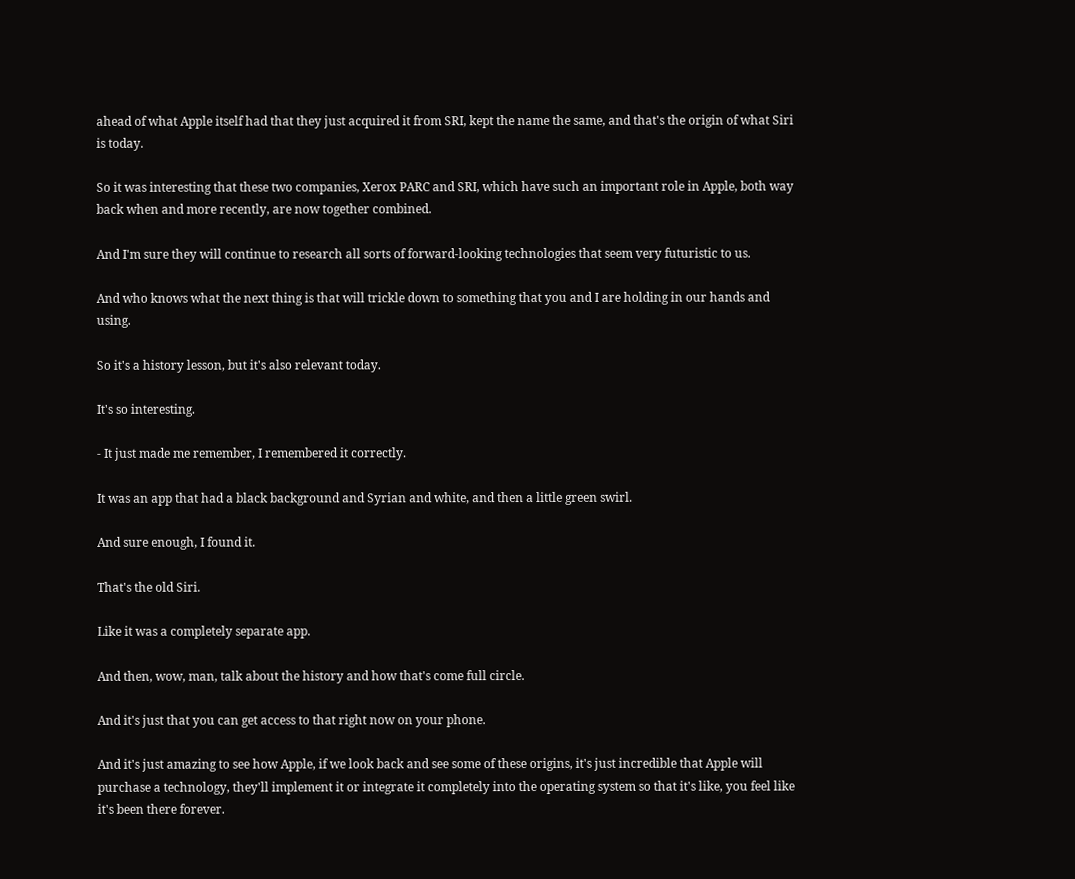ahead of what Apple itself had that they just acquired it from SRI, kept the name the same, and that's the origin of what Siri is today.

So it was interesting that these two companies, Xerox PARC and SRI, which have such an important role in Apple, both way back when and more recently, are now together combined.

And I'm sure they will continue to research all sorts of forward-looking technologies that seem very futuristic to us.

And who knows what the next thing is that will trickle down to something that you and I are holding in our hands and using.

So it's a history lesson, but it's also relevant today.

It's so interesting.

- It just made me remember, I remembered it correctly.

It was an app that had a black background and Syrian and white, and then a little green swirl.

And sure enough, I found it.

That's the old Siri.

Like it was a completely separate app.

And then, wow, man, talk about the history and how that's come full circle.

And it's just that you can get access to that right now on your phone.

And it's just amazing to see how Apple, if we look back and see some of these origins, it's just incredible that Apple will purchase a technology, they'll implement it or integrate it completely into the operating system so that it's like, you feel like it's been there forever.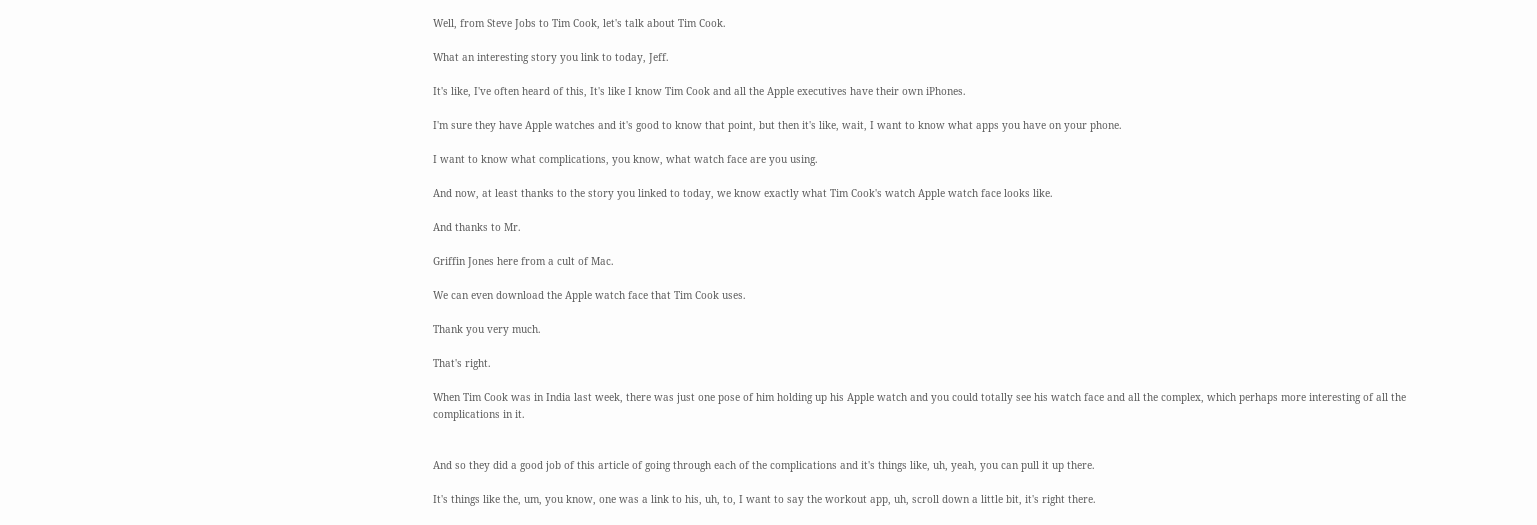Well, from Steve Jobs to Tim Cook, let's talk about Tim Cook.

What an interesting story you link to today, Jeff.

It's like, I've often heard of this, It's like I know Tim Cook and all the Apple executives have their own iPhones.

I'm sure they have Apple watches and it's good to know that point, but then it's like, wait, I want to know what apps you have on your phone.

I want to know what complications, you know, what watch face are you using.

And now, at least thanks to the story you linked to today, we know exactly what Tim Cook's watch Apple watch face looks like.

And thanks to Mr.

Griffin Jones here from a cult of Mac.

We can even download the Apple watch face that Tim Cook uses.

Thank you very much.

That's right.

When Tim Cook was in India last week, there was just one pose of him holding up his Apple watch and you could totally see his watch face and all the complex, which perhaps more interesting of all the complications in it.


And so they did a good job of this article of going through each of the complications and it's things like, uh, yeah, you can pull it up there.

It's things like the, um, you know, one was a link to his, uh, to, I want to say the workout app, uh, scroll down a little bit, it's right there.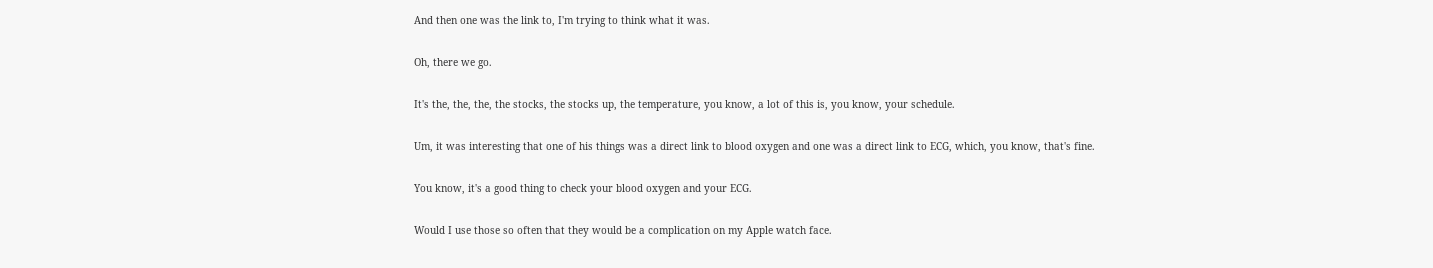And then one was the link to, I'm trying to think what it was.

Oh, there we go.

It's the, the, the, the stocks, the stocks up, the temperature, you know, a lot of this is, you know, your schedule.

Um, it was interesting that one of his things was a direct link to blood oxygen and one was a direct link to ECG, which, you know, that's fine.

You know, it's a good thing to check your blood oxygen and your ECG.

Would I use those so often that they would be a complication on my Apple watch face.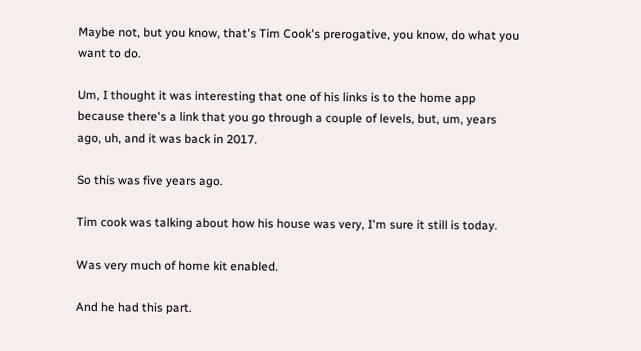Maybe not, but you know, that's Tim Cook's prerogative, you know, do what you want to do.

Um, I thought it was interesting that one of his links is to the home app because there's a link that you go through a couple of levels, but, um, years ago, uh, and it was back in 2017.

So this was five years ago.

Tim cook was talking about how his house was very, I'm sure it still is today.

Was very much of home kit enabled.

And he had this part.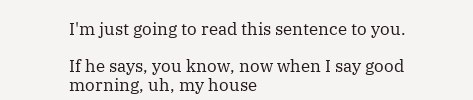I'm just going to read this sentence to you.

If he says, you know, now when I say good morning, uh, my house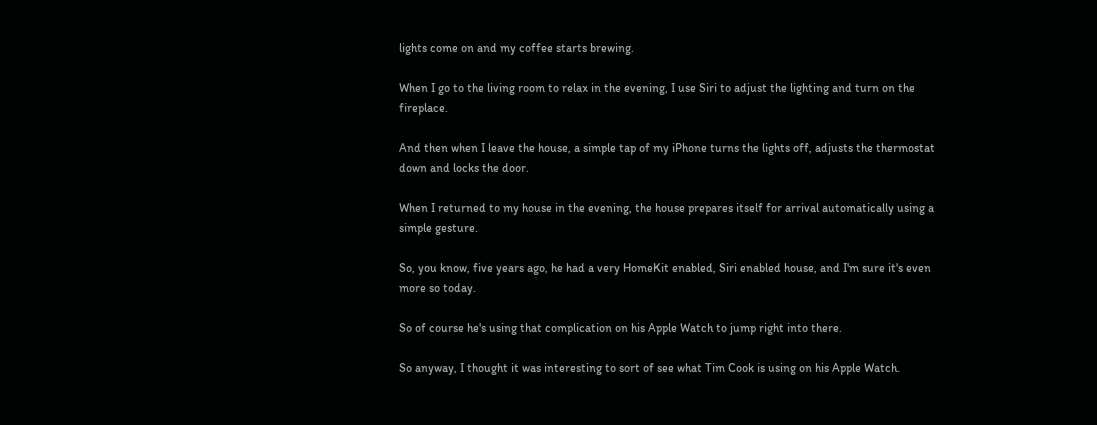lights come on and my coffee starts brewing.

When I go to the living room to relax in the evening, I use Siri to adjust the lighting and turn on the fireplace.

And then when I leave the house, a simple tap of my iPhone turns the lights off, adjusts the thermostat down and locks the door.

When I returned to my house in the evening, the house prepares itself for arrival automatically using a simple gesture.

So, you know, five years ago, he had a very HomeKit enabled, Siri enabled house, and I'm sure it's even more so today.

So of course he's using that complication on his Apple Watch to jump right into there.

So anyway, I thought it was interesting to sort of see what Tim Cook is using on his Apple Watch.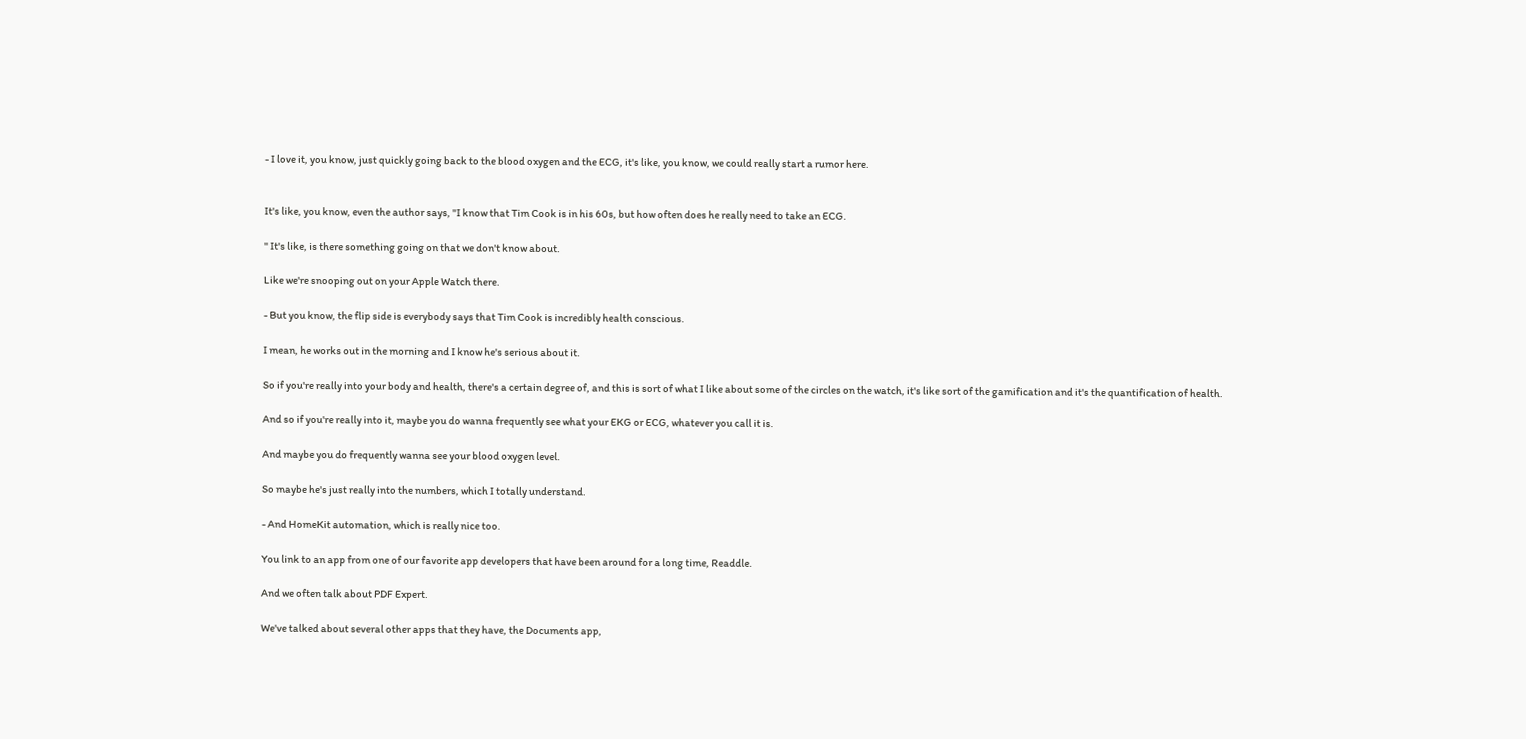- I love it, you know, just quickly going back to the blood oxygen and the ECG, it's like, you know, we could really start a rumor here.


It's like, you know, even the author says, "I know that Tim Cook is in his 60s, but how often does he really need to take an ECG.

" It's like, is there something going on that we don't know about.

Like we're snooping out on your Apple Watch there.

- But you know, the flip side is everybody says that Tim Cook is incredibly health conscious.

I mean, he works out in the morning and I know he's serious about it.

So if you're really into your body and health, there's a certain degree of, and this is sort of what I like about some of the circles on the watch, it's like sort of the gamification and it's the quantification of health.

And so if you're really into it, maybe you do wanna frequently see what your EKG or ECG, whatever you call it is.

And maybe you do frequently wanna see your blood oxygen level.

So maybe he's just really into the numbers, which I totally understand.

- And HomeKit automation, which is really nice too.

You link to an app from one of our favorite app developers that have been around for a long time, Readdle.

And we often talk about PDF Expert.

We've talked about several other apps that they have, the Documents app,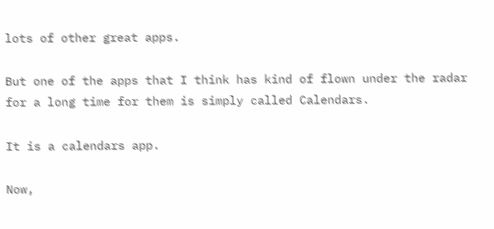lots of other great apps.

But one of the apps that I think has kind of flown under the radar for a long time for them is simply called Calendars.

It is a calendars app.

Now,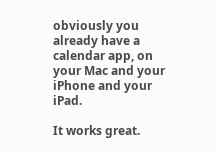obviously you already have a calendar app, on your Mac and your iPhone and your iPad.

It works great.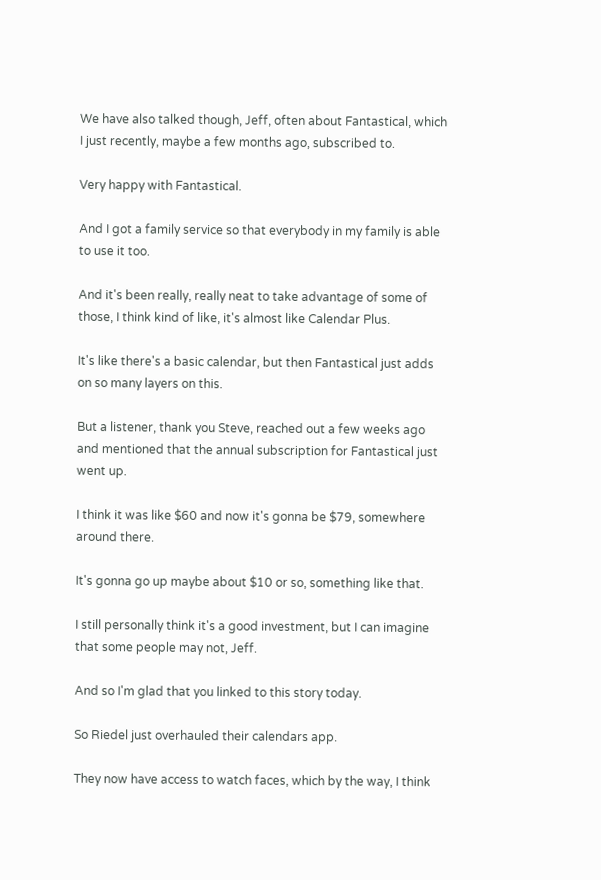We have also talked though, Jeff, often about Fantastical, which I just recently, maybe a few months ago, subscribed to.

Very happy with Fantastical.

And I got a family service so that everybody in my family is able to use it too.

And it's been really, really neat to take advantage of some of those, I think kind of like, it's almost like Calendar Plus.

It's like there's a basic calendar, but then Fantastical just adds on so many layers on this.

But a listener, thank you Steve, reached out a few weeks ago and mentioned that the annual subscription for Fantastical just went up.

I think it was like $60 and now it's gonna be $79, somewhere around there.

It's gonna go up maybe about $10 or so, something like that.

I still personally think it's a good investment, but I can imagine that some people may not, Jeff.

And so I'm glad that you linked to this story today.

So Riedel just overhauled their calendars app.

They now have access to watch faces, which by the way, I think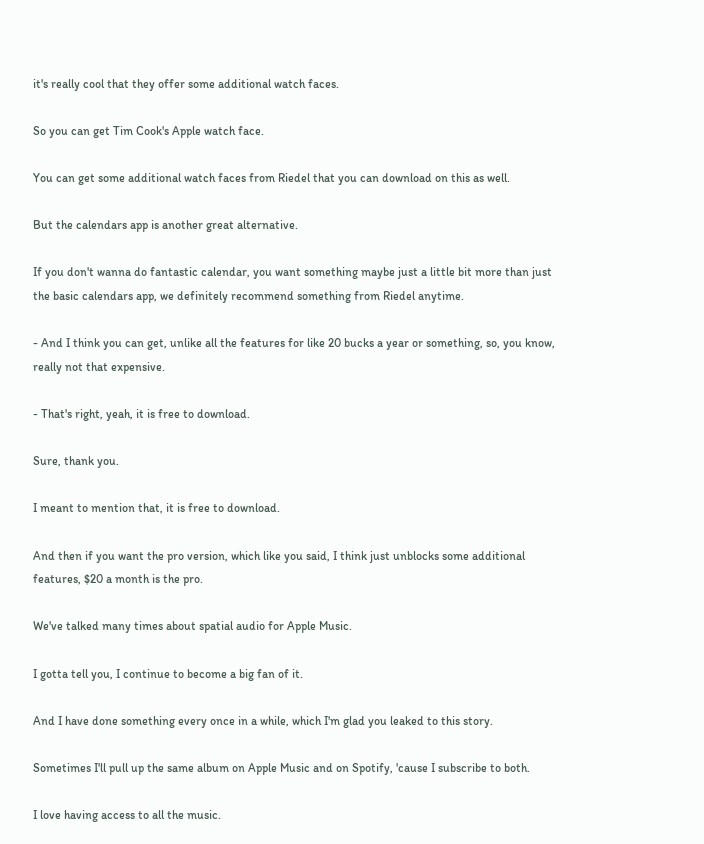it's really cool that they offer some additional watch faces.

So you can get Tim Cook's Apple watch face.

You can get some additional watch faces from Riedel that you can download on this as well.

But the calendars app is another great alternative.

If you don't wanna do fantastic calendar, you want something maybe just a little bit more than just the basic calendars app, we definitely recommend something from Riedel anytime.

- And I think you can get, unlike all the features for like 20 bucks a year or something, so, you know, really not that expensive.

- That's right, yeah, it is free to download.

Sure, thank you.

I meant to mention that, it is free to download.

And then if you want the pro version, which like you said, I think just unblocks some additional features, $20 a month is the pro.

We've talked many times about spatial audio for Apple Music.

I gotta tell you, I continue to become a big fan of it.

And I have done something every once in a while, which I'm glad you leaked to this story.

Sometimes I'll pull up the same album on Apple Music and on Spotify, 'cause I subscribe to both.

I love having access to all the music.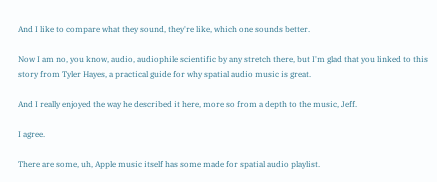And I like to compare what they sound, they're like, which one sounds better.

Now I am no, you know, audio, audiophile scientific by any stretch there, but I'm glad that you linked to this story from Tyler Hayes, a practical guide for why spatial audio music is great.

And I really enjoyed the way he described it here, more so from a depth to the music, Jeff.

I agree.

There are some, uh, Apple music itself has some made for spatial audio playlist.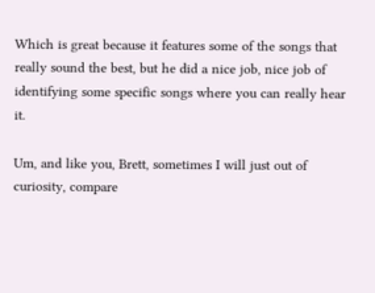Which is great because it features some of the songs that really sound the best, but he did a nice job, nice job of identifying some specific songs where you can really hear it.

Um, and like you, Brett, sometimes I will just out of curiosity, compare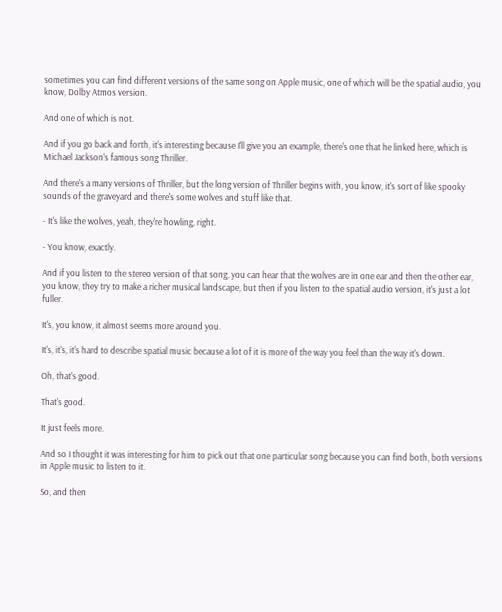sometimes you can find different versions of the same song on Apple music, one of which will be the spatial audio, you know, Dolby Atmos version.

And one of which is not.

And if you go back and forth, it's interesting because I'll give you an example, there's one that he linked here, which is Michael Jackson's famous song Thriller.

And there's a many versions of Thriller, but the long version of Thriller begins with, you know, it's sort of like spooky sounds of the graveyard and there's some wolves and stuff like that.

- It's like the wolves, yeah, they're howling, right.

- You know, exactly.

And if you listen to the stereo version of that song, you can hear that the wolves are in one ear and then the other ear, you know, they try to make a richer musical landscape, but then if you listen to the spatial audio version, it's just a lot fuller.

It's, you know, it almost seems more around you.

It's, it's, it's hard to describe spatial music because a lot of it is more of the way you feel than the way it's down.

Oh, that's good.

That's good.

It just feels more.

And so I thought it was interesting for him to pick out that one particular song because you can find both, both versions in Apple music to listen to it.

So, and then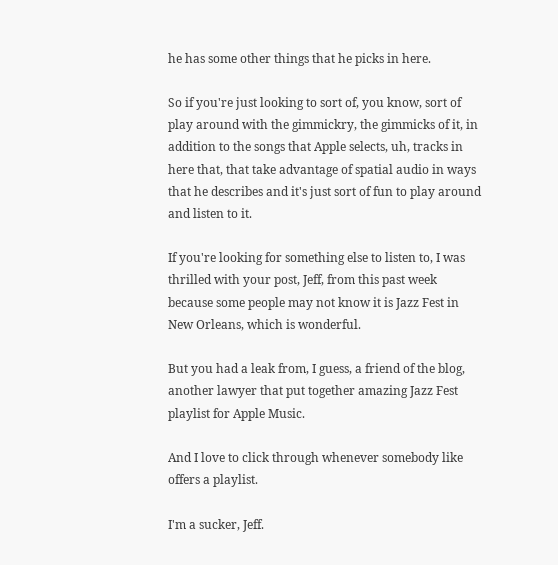he has some other things that he picks in here.

So if you're just looking to sort of, you know, sort of play around with the gimmickry, the gimmicks of it, in addition to the songs that Apple selects, uh, tracks in here that, that take advantage of spatial audio in ways that he describes and it's just sort of fun to play around and listen to it.

If you're looking for something else to listen to, I was thrilled with your post, Jeff, from this past week because some people may not know it is Jazz Fest in New Orleans, which is wonderful.

But you had a leak from, I guess, a friend of the blog, another lawyer that put together amazing Jazz Fest playlist for Apple Music.

And I love to click through whenever somebody like offers a playlist.

I'm a sucker, Jeff.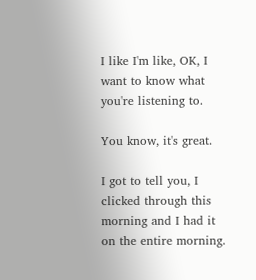I like I'm like, OK, I want to know what you're listening to.

You know, it's great.

I got to tell you, I clicked through this morning and I had it on the entire morning.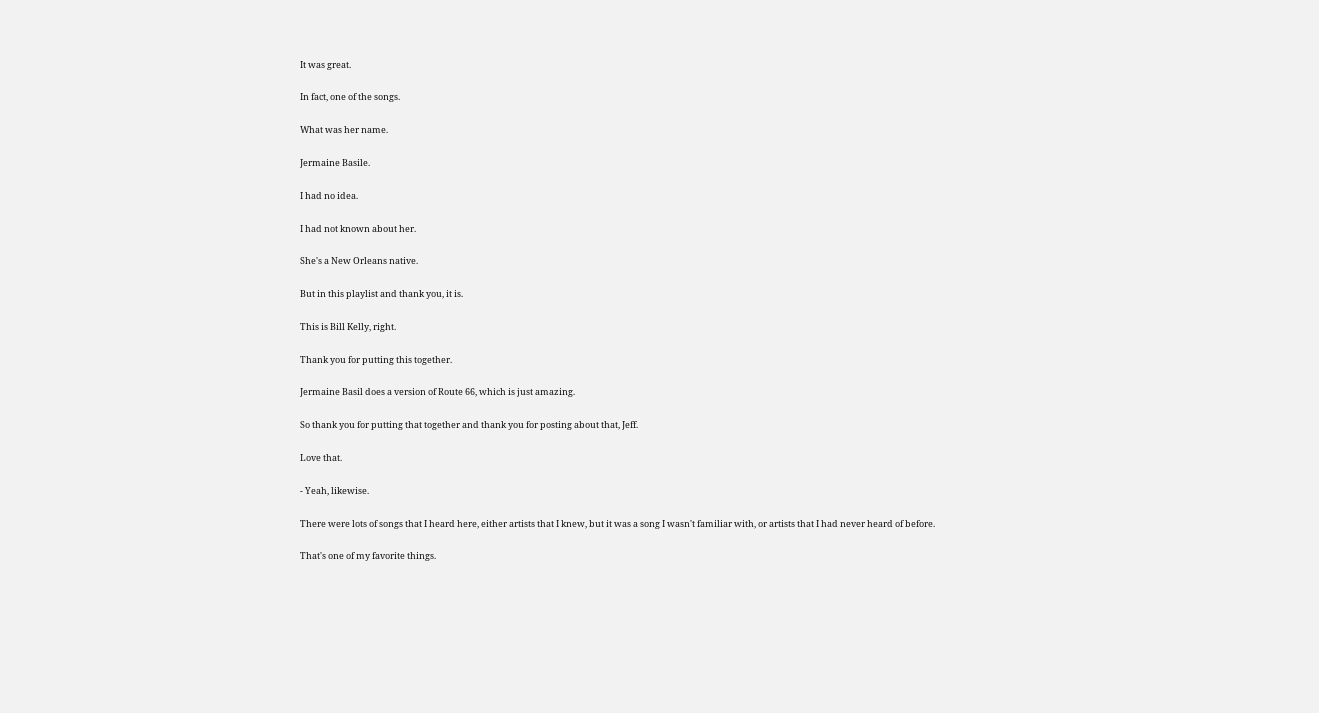It was great.

In fact, one of the songs.

What was her name.

Jermaine Basile.

I had no idea.

I had not known about her.

She's a New Orleans native.

But in this playlist and thank you, it is.

This is Bill Kelly, right.

Thank you for putting this together.

Jermaine Basil does a version of Route 66, which is just amazing.

So thank you for putting that together and thank you for posting about that, Jeff.

Love that.

- Yeah, likewise.

There were lots of songs that I heard here, either artists that I knew, but it was a song I wasn't familiar with, or artists that I had never heard of before.

That's one of my favorite things.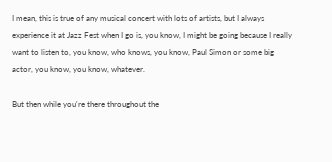I mean, this is true of any musical concert with lots of artists, but I always experience it at Jazz Fest when I go is, you know, I might be going because I really want to listen to, you know, who knows, you know, Paul Simon or some big actor, you know, you know, whatever.

But then while you're there throughout the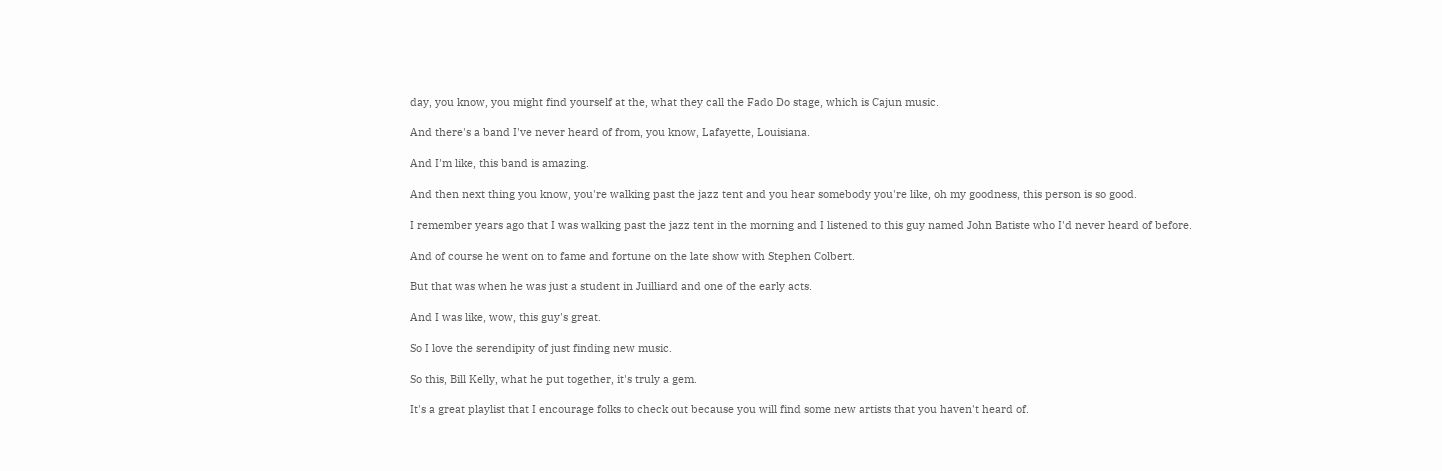day, you know, you might find yourself at the, what they call the Fado Do stage, which is Cajun music.

And there's a band I've never heard of from, you know, Lafayette, Louisiana.

And I'm like, this band is amazing.

And then next thing you know, you're walking past the jazz tent and you hear somebody you're like, oh my goodness, this person is so good.

I remember years ago that I was walking past the jazz tent in the morning and I listened to this guy named John Batiste who I'd never heard of before.

And of course he went on to fame and fortune on the late show with Stephen Colbert.

But that was when he was just a student in Juilliard and one of the early acts.

And I was like, wow, this guy's great.

So I love the serendipity of just finding new music.

So this, Bill Kelly, what he put together, it's truly a gem.

It's a great playlist that I encourage folks to check out because you will find some new artists that you haven't heard of.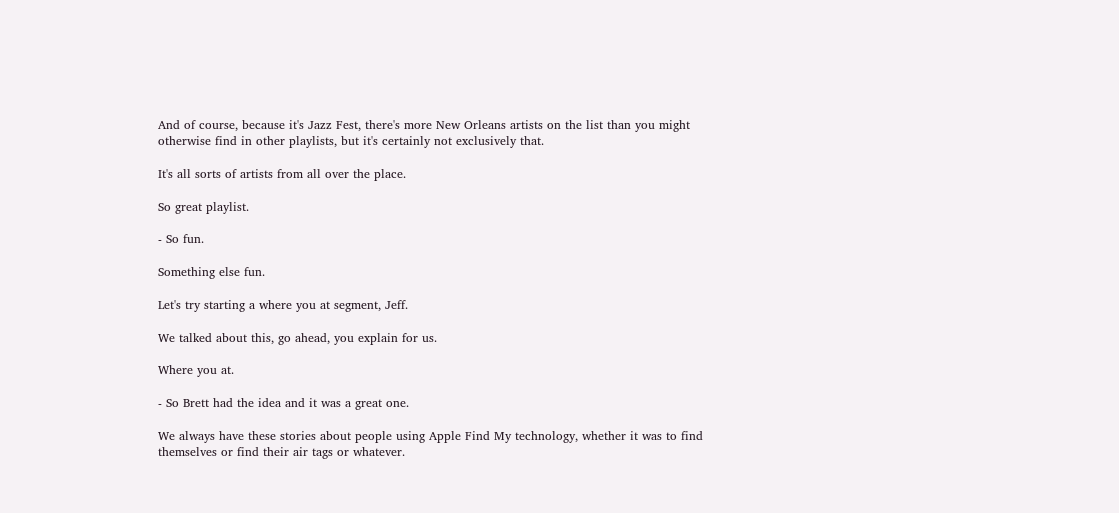And of course, because it's Jazz Fest, there's more New Orleans artists on the list than you might otherwise find in other playlists, but it's certainly not exclusively that.

It's all sorts of artists from all over the place.

So great playlist.

- So fun.

Something else fun.

Let's try starting a where you at segment, Jeff.

We talked about this, go ahead, you explain for us.

Where you at.

- So Brett had the idea and it was a great one.

We always have these stories about people using Apple Find My technology, whether it was to find themselves or find their air tags or whatever.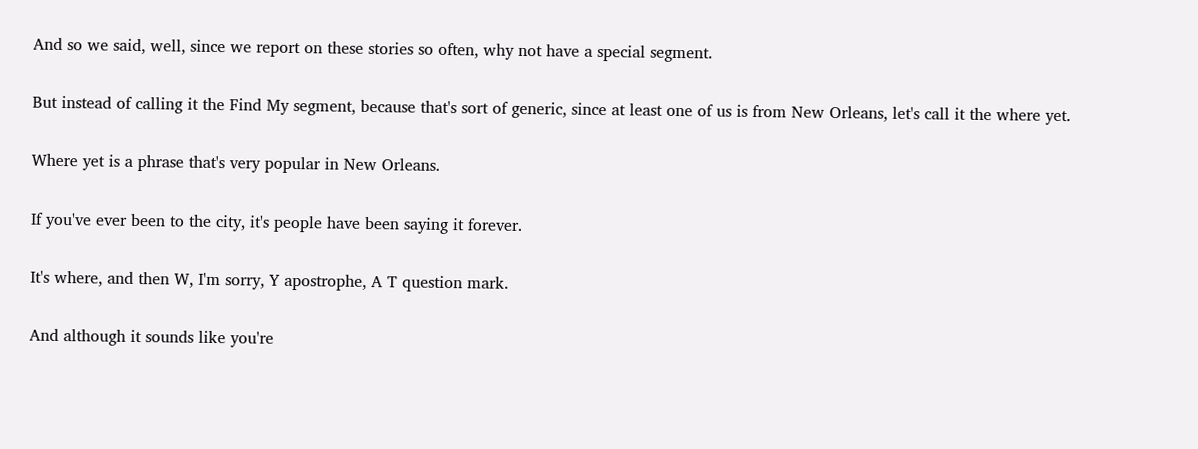And so we said, well, since we report on these stories so often, why not have a special segment.

But instead of calling it the Find My segment, because that's sort of generic, since at least one of us is from New Orleans, let's call it the where yet.

Where yet is a phrase that's very popular in New Orleans.

If you've ever been to the city, it's people have been saying it forever.

It's where, and then W, I'm sorry, Y apostrophe, A T question mark.

And although it sounds like you're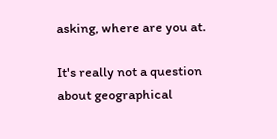asking, where are you at.

It's really not a question about geographical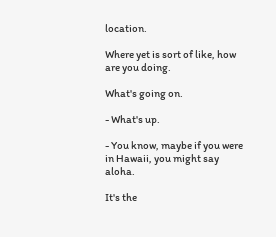location.

Where yet is sort of like, how are you doing.

What's going on.

- What's up.

- You know, maybe if you were in Hawaii, you might say aloha.

It's the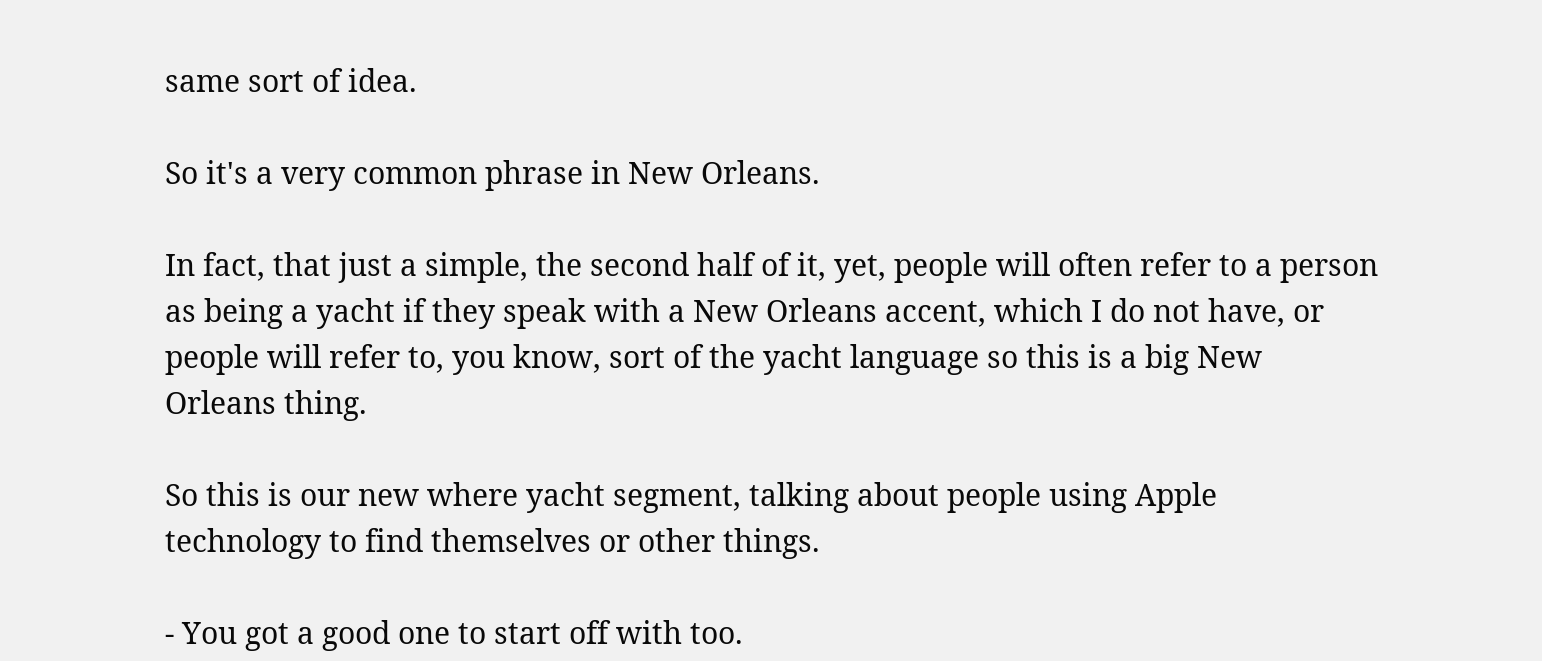same sort of idea.

So it's a very common phrase in New Orleans.

In fact, that just a simple, the second half of it, yet, people will often refer to a person as being a yacht if they speak with a New Orleans accent, which I do not have, or people will refer to, you know, sort of the yacht language so this is a big New Orleans thing.

So this is our new where yacht segment, talking about people using Apple technology to find themselves or other things.

- You got a good one to start off with too.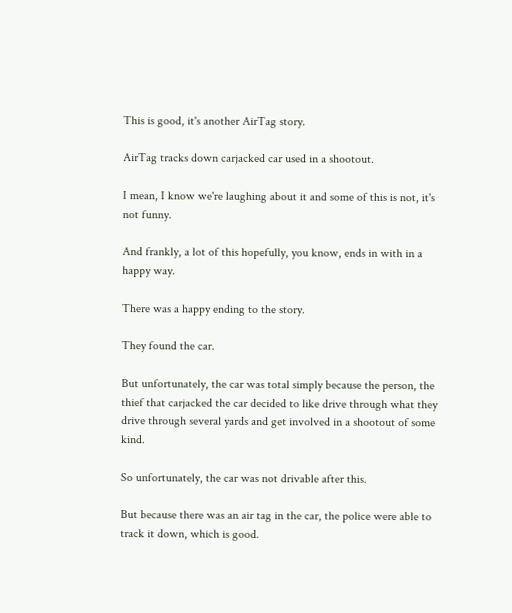This is good, it's another AirTag story.

AirTag tracks down carjacked car used in a shootout.

I mean, I know we're laughing about it and some of this is not, it's not funny.

And frankly, a lot of this hopefully, you know, ends in with in a happy way.

There was a happy ending to the story.

They found the car.

But unfortunately, the car was total simply because the person, the thief that carjacked the car decided to like drive through what they drive through several yards and get involved in a shootout of some kind.

So unfortunately, the car was not drivable after this.

But because there was an air tag in the car, the police were able to track it down, which is good.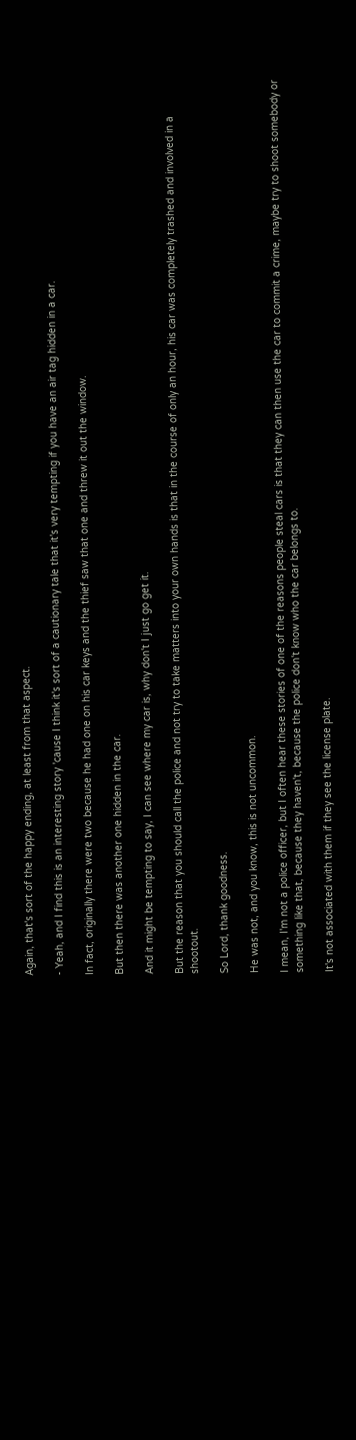Again, that's sort of the happy ending, at least from that aspect.

- Yeah, and I find this is an interesting story 'cause I think it's sort of a cautionary tale that it's very tempting if you have an air tag hidden in a car.

In fact, originally there were two because he had one on his car keys and the thief saw that one and threw it out the window.

But then there was another one hidden in the car.

And it might be tempting to say, I can see where my car is, why don't I just go get it.

But the reason that you should call the police and not try to take matters into your own hands is that in the course of only an hour, his car was completely trashed and involved in a shootout.

So Lord, thank goodness.

He was not, and you know, this is not uncommon.

I mean, I'm not a police officer, but I often hear these stories of one of the reasons people steal cars is that they can then use the car to commit a crime, maybe try to shoot somebody or something like that, because they haven't, because the police don't know who the car belongs to.

It's not associated with them if they see the license plate.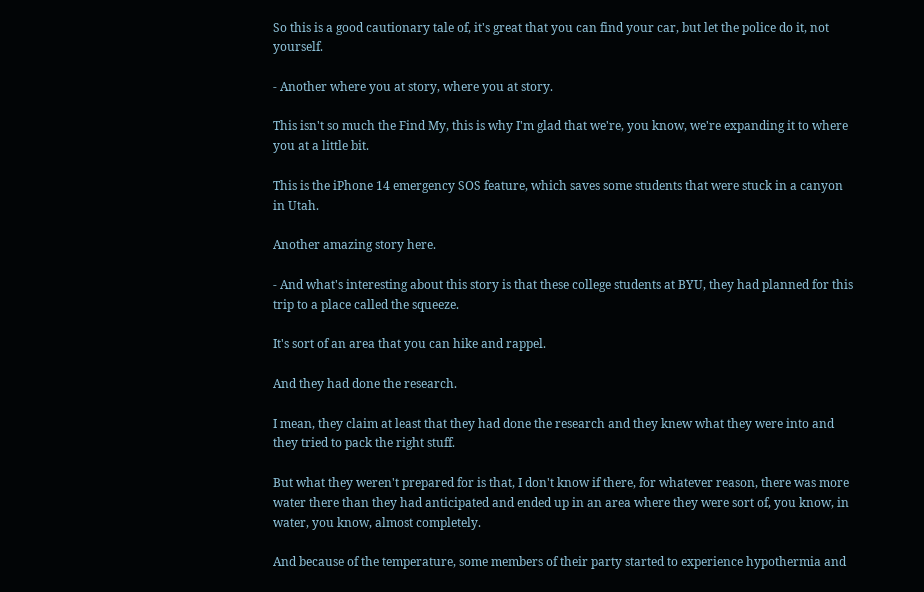So this is a good cautionary tale of, it's great that you can find your car, but let the police do it, not yourself.

- Another where you at story, where you at story.

This isn't so much the Find My, this is why I'm glad that we're, you know, we're expanding it to where you at a little bit.

This is the iPhone 14 emergency SOS feature, which saves some students that were stuck in a canyon in Utah.

Another amazing story here.

- And what's interesting about this story is that these college students at BYU, they had planned for this trip to a place called the squeeze.

It's sort of an area that you can hike and rappel.

And they had done the research.

I mean, they claim at least that they had done the research and they knew what they were into and they tried to pack the right stuff.

But what they weren't prepared for is that, I don't know if there, for whatever reason, there was more water there than they had anticipated and ended up in an area where they were sort of, you know, in water, you know, almost completely.

And because of the temperature, some members of their party started to experience hypothermia and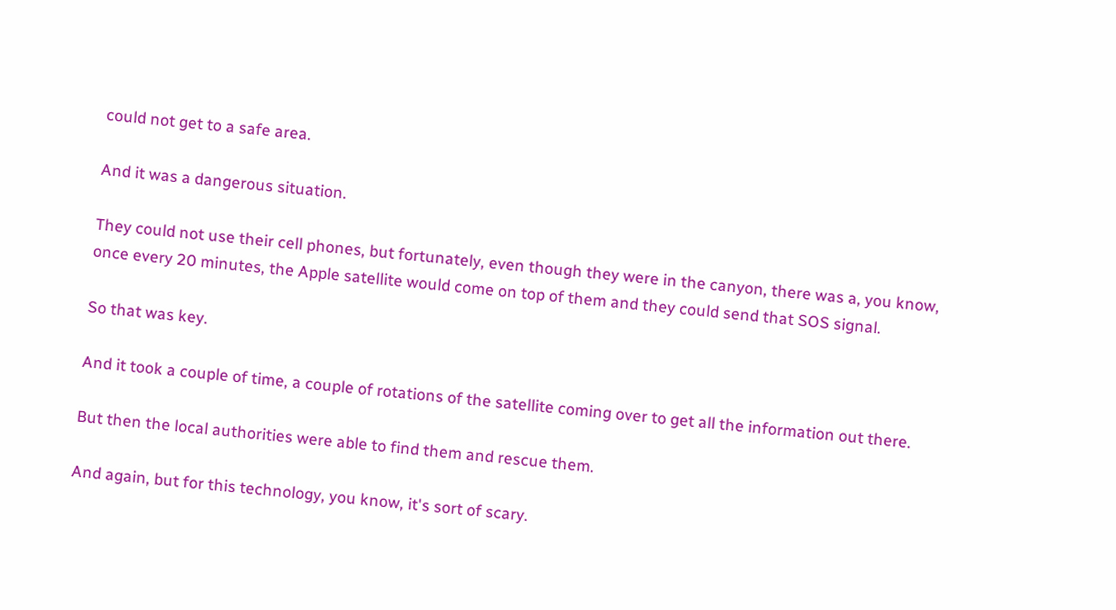could not get to a safe area.

And it was a dangerous situation.

They could not use their cell phones, but fortunately, even though they were in the canyon, there was a, you know, once every 20 minutes, the Apple satellite would come on top of them and they could send that SOS signal.

So that was key.

And it took a couple of time, a couple of rotations of the satellite coming over to get all the information out there.

But then the local authorities were able to find them and rescue them.

And again, but for this technology, you know, it's sort of scary.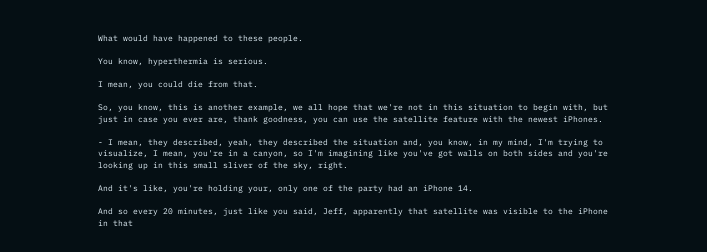What would have happened to these people.

You know, hyperthermia is serious.

I mean, you could die from that.

So, you know, this is another example, we all hope that we're not in this situation to begin with, but just in case you ever are, thank goodness, you can use the satellite feature with the newest iPhones.

- I mean, they described, yeah, they described the situation and, you know, in my mind, I'm trying to visualize, I mean, you're in a canyon, so I'm imagining like you've got walls on both sides and you're looking up in this small sliver of the sky, right.

And it's like, you're holding your, only one of the party had an iPhone 14.

And so every 20 minutes, just like you said, Jeff, apparently that satellite was visible to the iPhone in that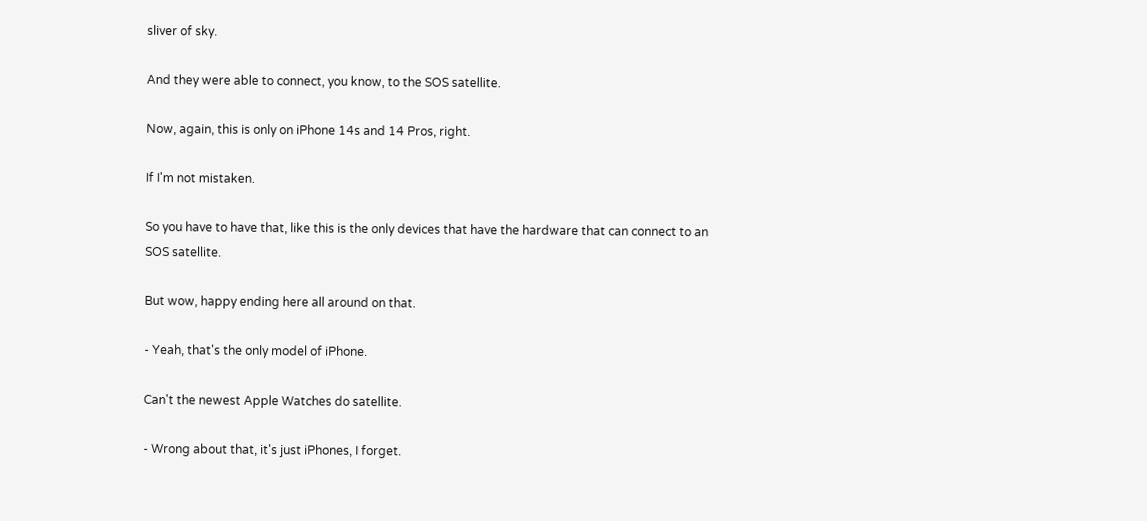sliver of sky.

And they were able to connect, you know, to the SOS satellite.

Now, again, this is only on iPhone 14s and 14 Pros, right.

If I'm not mistaken.

So you have to have that, like this is the only devices that have the hardware that can connect to an SOS satellite.

But wow, happy ending here all around on that.

- Yeah, that's the only model of iPhone.

Can't the newest Apple Watches do satellite.

- Wrong about that, it's just iPhones, I forget.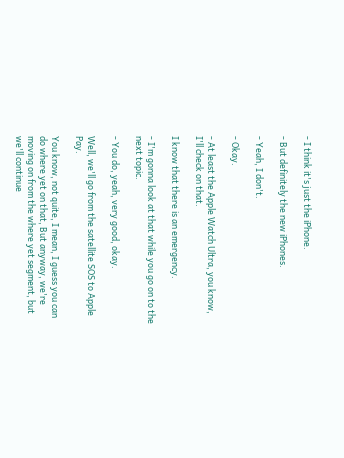- I think it's just the iPhone.

- But definitely the new iPhones.

- Yeah, I don't.

- Okay.

- At least the Apple Watch Ultra, you know, I'll check on that.

I know that there is an emergency.

- I'm gonna look at that while you go on to the next topic.

- You do, yeah, very good, okay.

Well, we'll go from the satellite SOS to Apple Pay.

You know, not quite, I mean, I guess you can do where yet on that, But anyway, we're moving on from the where yet segment, but we'll continue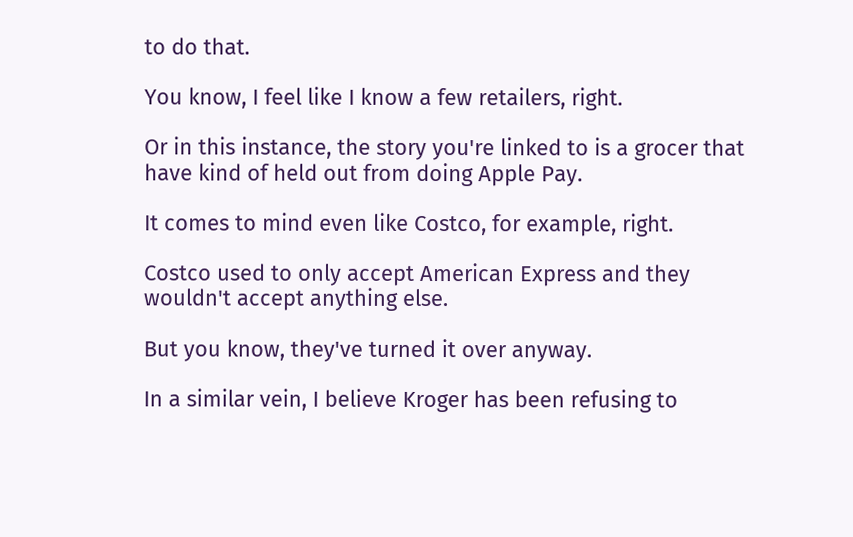to do that.

You know, I feel like I know a few retailers, right.

Or in this instance, the story you're linked to is a grocer that have kind of held out from doing Apple Pay.

It comes to mind even like Costco, for example, right.

Costco used to only accept American Express and they wouldn't accept anything else.

But you know, they've turned it over anyway.

In a similar vein, I believe Kroger has been refusing to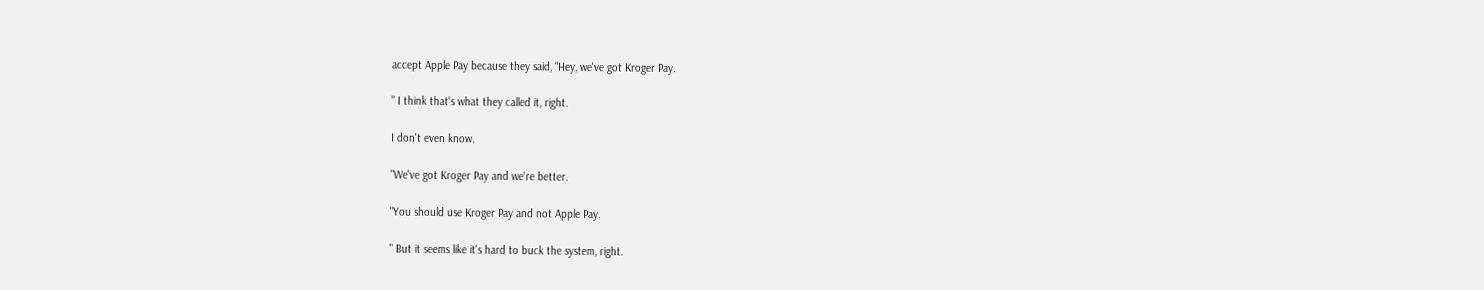accept Apple Pay because they said, "Hey, we've got Kroger Pay.

" I think that's what they called it, right.

I don't even know.

"We've got Kroger Pay and we're better.

"You should use Kroger Pay and not Apple Pay.

" But it seems like it's hard to buck the system, right.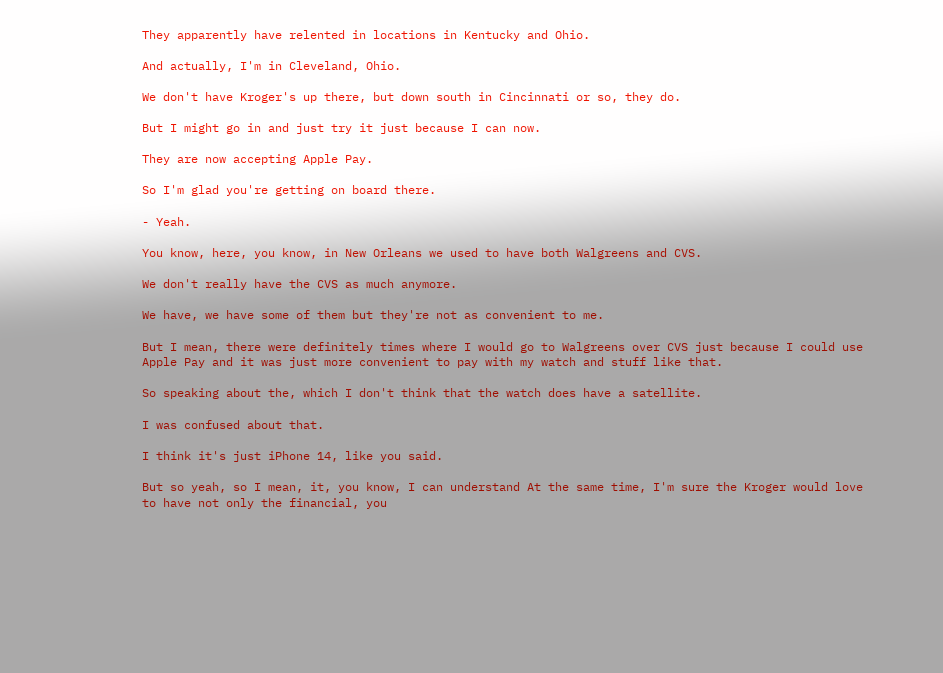They apparently have relented in locations in Kentucky and Ohio.

And actually, I'm in Cleveland, Ohio.

We don't have Kroger's up there, but down south in Cincinnati or so, they do.

But I might go in and just try it just because I can now.

They are now accepting Apple Pay.

So I'm glad you're getting on board there.

- Yeah.

You know, here, you know, in New Orleans we used to have both Walgreens and CVS.

We don't really have the CVS as much anymore.

We have, we have some of them but they're not as convenient to me.

But I mean, there were definitely times where I would go to Walgreens over CVS just because I could use Apple Pay and it was just more convenient to pay with my watch and stuff like that.

So speaking about the, which I don't think that the watch does have a satellite.

I was confused about that.

I think it's just iPhone 14, like you said.

But so yeah, so I mean, it, you know, I can understand At the same time, I'm sure the Kroger would love to have not only the financial, you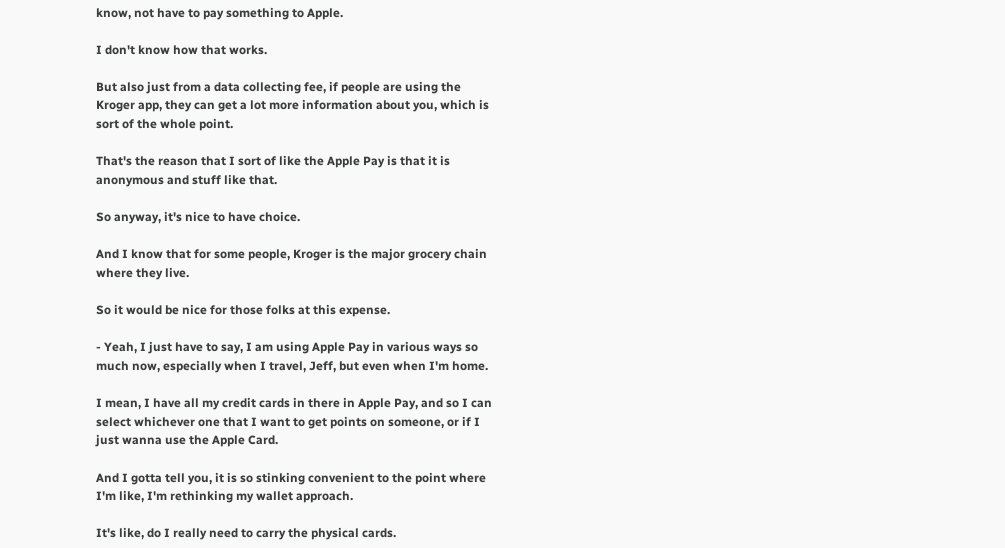know, not have to pay something to Apple.

I don't know how that works.

But also just from a data collecting fee, if people are using the Kroger app, they can get a lot more information about you, which is sort of the whole point.

That's the reason that I sort of like the Apple Pay is that it is anonymous and stuff like that.

So anyway, it's nice to have choice.

And I know that for some people, Kroger is the major grocery chain where they live.

So it would be nice for those folks at this expense.

- Yeah, I just have to say, I am using Apple Pay in various ways so much now, especially when I travel, Jeff, but even when I'm home.

I mean, I have all my credit cards in there in Apple Pay, and so I can select whichever one that I want to get points on someone, or if I just wanna use the Apple Card.

And I gotta tell you, it is so stinking convenient to the point where I'm like, I'm rethinking my wallet approach.

It's like, do I really need to carry the physical cards.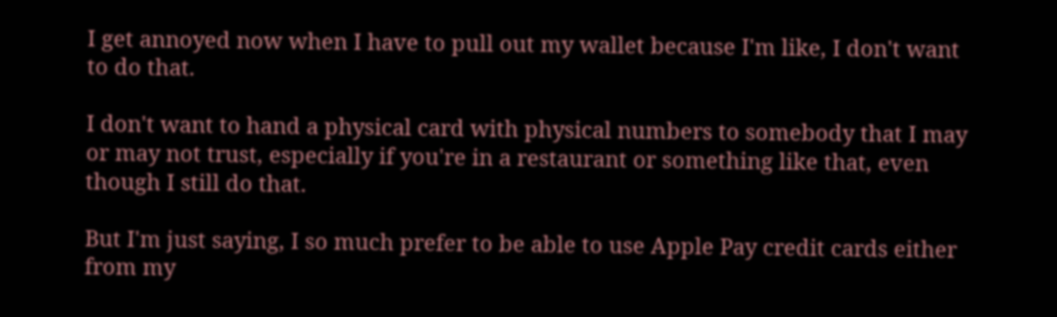I get annoyed now when I have to pull out my wallet because I'm like, I don't want to do that.

I don't want to hand a physical card with physical numbers to somebody that I may or may not trust, especially if you're in a restaurant or something like that, even though I still do that.

But I'm just saying, I so much prefer to be able to use Apple Pay credit cards either from my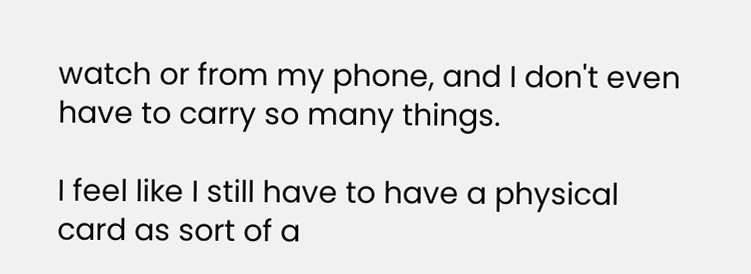watch or from my phone, and I don't even have to carry so many things.

I feel like I still have to have a physical card as sort of a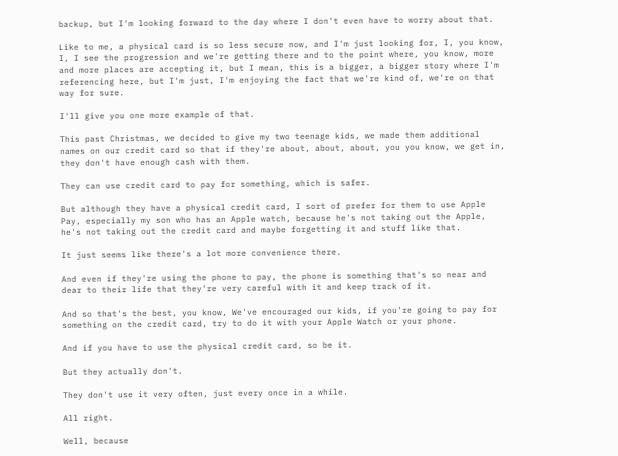backup, but I'm looking forward to the day where I don't even have to worry about that.

Like to me, a physical card is so less secure now, and I'm just looking for, I, you know, I, I see the progression and we're getting there and to the point where, you know, more and more places are accepting it, but I mean, this is a bigger, a bigger story where I'm referencing here, but I'm just, I'm enjoying the fact that we're kind of, we're on that way for sure.

I'll give you one more example of that.

This past Christmas, we decided to give my two teenage kids, we made them additional names on our credit card so that if they're about, about, about, you you know, we get in, they don't have enough cash with them.

They can use credit card to pay for something, which is safer.

But although they have a physical credit card, I sort of prefer for them to use Apple Pay, especially my son who has an Apple watch, because he's not taking out the Apple, he's not taking out the credit card and maybe forgetting it and stuff like that.

It just seems like there's a lot more convenience there.

And even if they're using the phone to pay, the phone is something that's so near and dear to their life that they're very careful with it and keep track of it.

And so that's the best, you know, We've encouraged our kids, if you're going to pay for something on the credit card, try to do it with your Apple Watch or your phone.

And if you have to use the physical credit card, so be it.

But they actually don't.

They don't use it very often, just every once in a while.

All right.

Well, because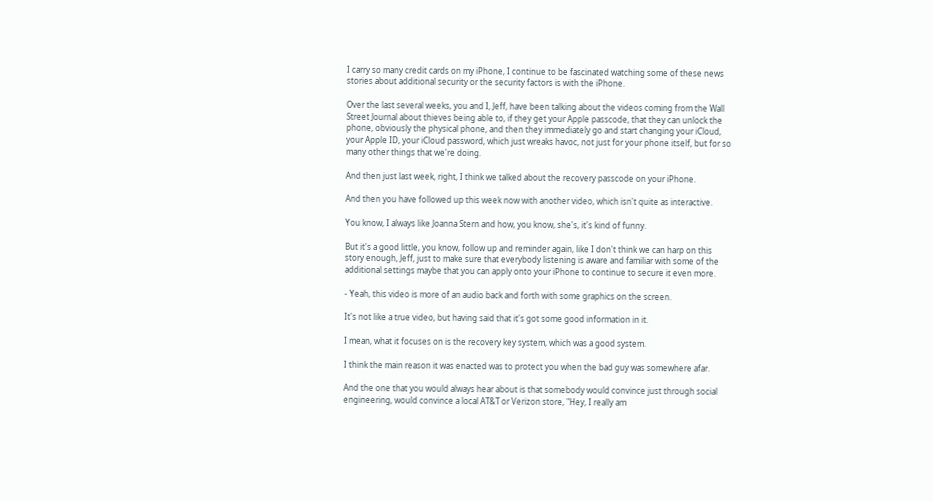I carry so many credit cards on my iPhone, I continue to be fascinated watching some of these news stories about additional security or the security factors is with the iPhone.

Over the last several weeks, you and I, Jeff, have been talking about the videos coming from the Wall Street Journal about thieves being able to, if they get your Apple passcode, that they can unlock the phone, obviously the physical phone, and then they immediately go and start changing your iCloud, your Apple ID, your iCloud password, which just wreaks havoc, not just for your phone itself, but for so many other things that we're doing.

And then just last week, right, I think we talked about the recovery passcode on your iPhone.

And then you have followed up this week now with another video, which isn't quite as interactive.

You know, I always like Joanna Stern and how, you know, she's, it's kind of funny.

But it's a good little, you know, follow up and reminder again, like I don't think we can harp on this story enough, Jeff, just to make sure that everybody listening is aware and familiar with some of the additional settings maybe that you can apply onto your iPhone to continue to secure it even more.

- Yeah, this video is more of an audio back and forth with some graphics on the screen.

It's not like a true video, but having said that it's got some good information in it.

I mean, what it focuses on is the recovery key system, which was a good system.

I think the main reason it was enacted was to protect you when the bad guy was somewhere afar.

And the one that you would always hear about is that somebody would convince just through social engineering, would convince a local AT&T or Verizon store, "Hey, I really am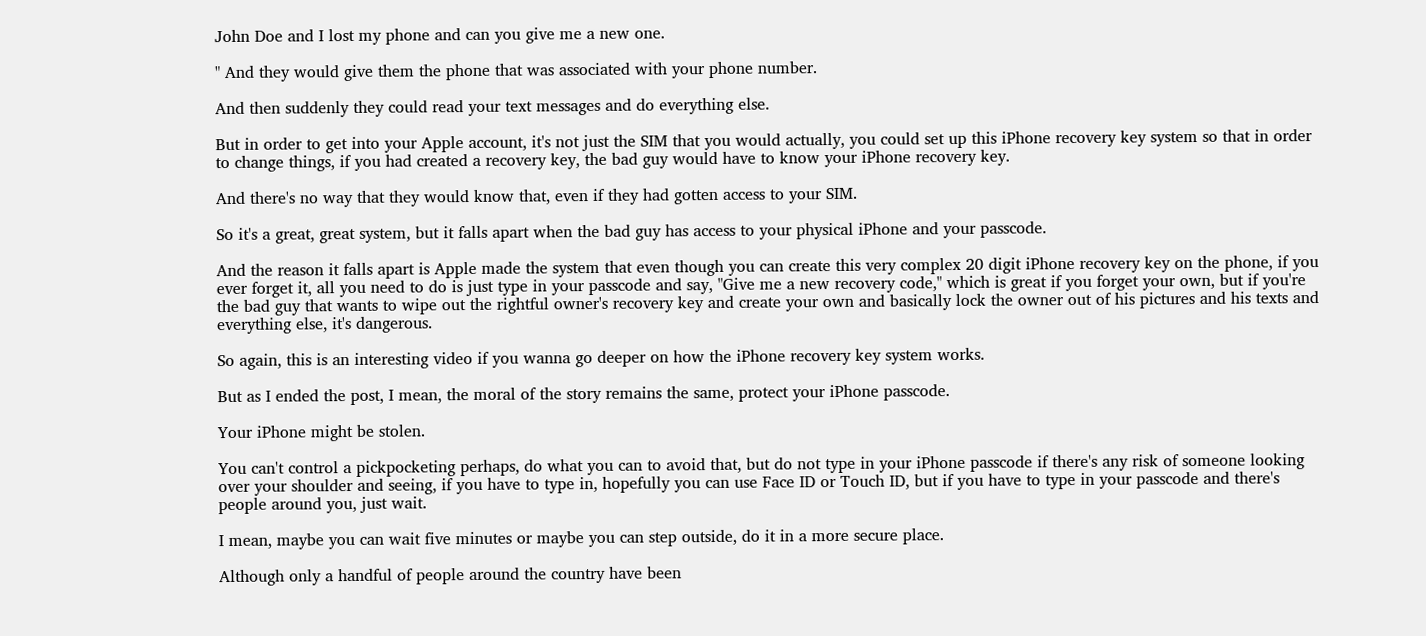John Doe and I lost my phone and can you give me a new one.

" And they would give them the phone that was associated with your phone number.

And then suddenly they could read your text messages and do everything else.

But in order to get into your Apple account, it's not just the SIM that you would actually, you could set up this iPhone recovery key system so that in order to change things, if you had created a recovery key, the bad guy would have to know your iPhone recovery key.

And there's no way that they would know that, even if they had gotten access to your SIM.

So it's a great, great system, but it falls apart when the bad guy has access to your physical iPhone and your passcode.

And the reason it falls apart is Apple made the system that even though you can create this very complex 20 digit iPhone recovery key on the phone, if you ever forget it, all you need to do is just type in your passcode and say, "Give me a new recovery code," which is great if you forget your own, but if you're the bad guy that wants to wipe out the rightful owner's recovery key and create your own and basically lock the owner out of his pictures and his texts and everything else, it's dangerous.

So again, this is an interesting video if you wanna go deeper on how the iPhone recovery key system works.

But as I ended the post, I mean, the moral of the story remains the same, protect your iPhone passcode.

Your iPhone might be stolen.

You can't control a pickpocketing perhaps, do what you can to avoid that, but do not type in your iPhone passcode if there's any risk of someone looking over your shoulder and seeing, if you have to type in, hopefully you can use Face ID or Touch ID, but if you have to type in your passcode and there's people around you, just wait.

I mean, maybe you can wait five minutes or maybe you can step outside, do it in a more secure place.

Although only a handful of people around the country have been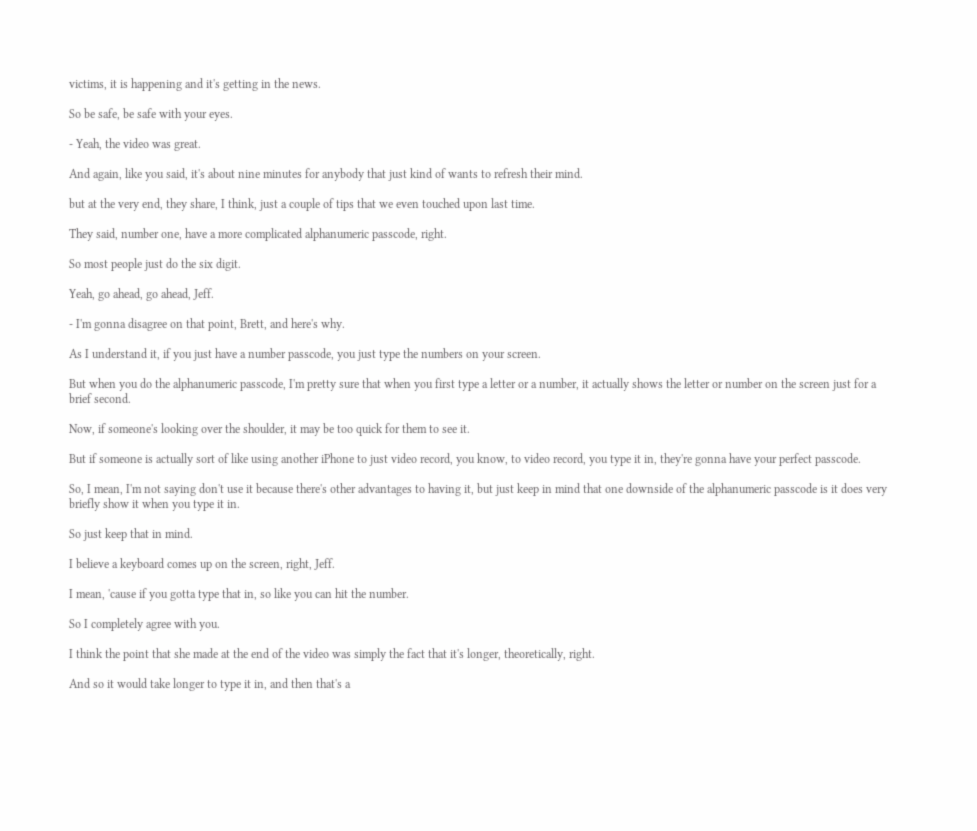victims, it is happening and it's getting in the news.

So be safe, be safe with your eyes.

- Yeah, the video was great.

And again, like you said, it's about nine minutes for anybody that just kind of wants to refresh their mind.

but at the very end, they share, I think, just a couple of tips that we even touched upon last time.

They said, number one, have a more complicated alphanumeric passcode, right.

So most people just do the six digit.

Yeah, go ahead, go ahead, Jeff.

- I'm gonna disagree on that point, Brett, and here's why.

As I understand it, if you just have a number passcode, you just type the numbers on your screen.

But when you do the alphanumeric passcode, I'm pretty sure that when you first type a letter or a number, it actually shows the letter or number on the screen just for a brief second.

Now, if someone's looking over the shoulder, it may be too quick for them to see it.

But if someone is actually sort of like using another iPhone to just video record, you know, to video record, you type it in, they're gonna have your perfect passcode.

So, I mean, I'm not saying don't use it because there's other advantages to having it, but just keep in mind that one downside of the alphanumeric passcode is it does very briefly show it when you type it in.

So just keep that in mind.

I believe a keyboard comes up on the screen, right, Jeff.

I mean, 'cause if you gotta type that in, so like you can hit the number.

So I completely agree with you.

I think the point that she made at the end of the video was simply the fact that it's longer, theoretically, right.

And so it would take longer to type it in, and then that's a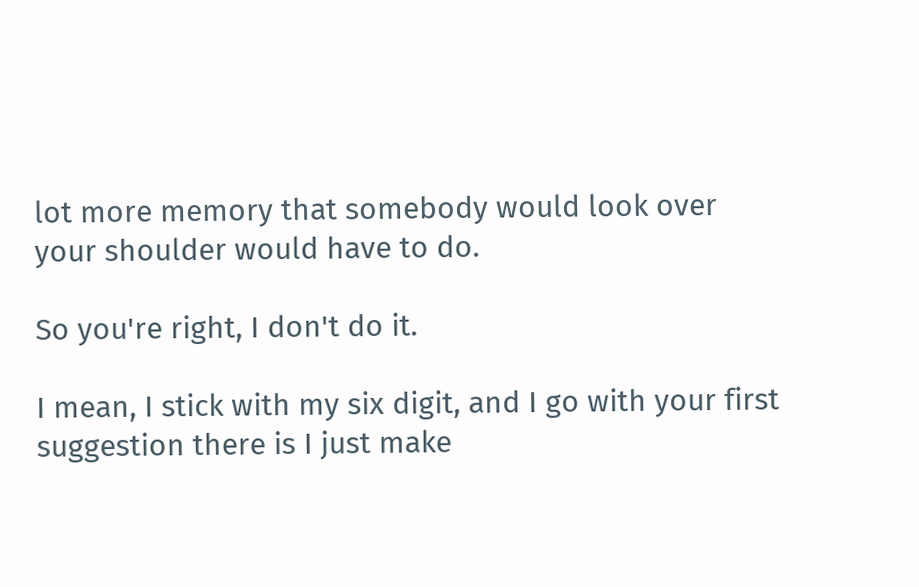lot more memory that somebody would look over your shoulder would have to do.

So you're right, I don't do it.

I mean, I stick with my six digit, and I go with your first suggestion there is I just make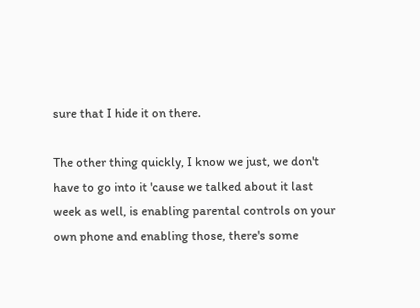sure that I hide it on there.

The other thing quickly, I know we just, we don't have to go into it 'cause we talked about it last week as well, is enabling parental controls on your own phone and enabling those, there's some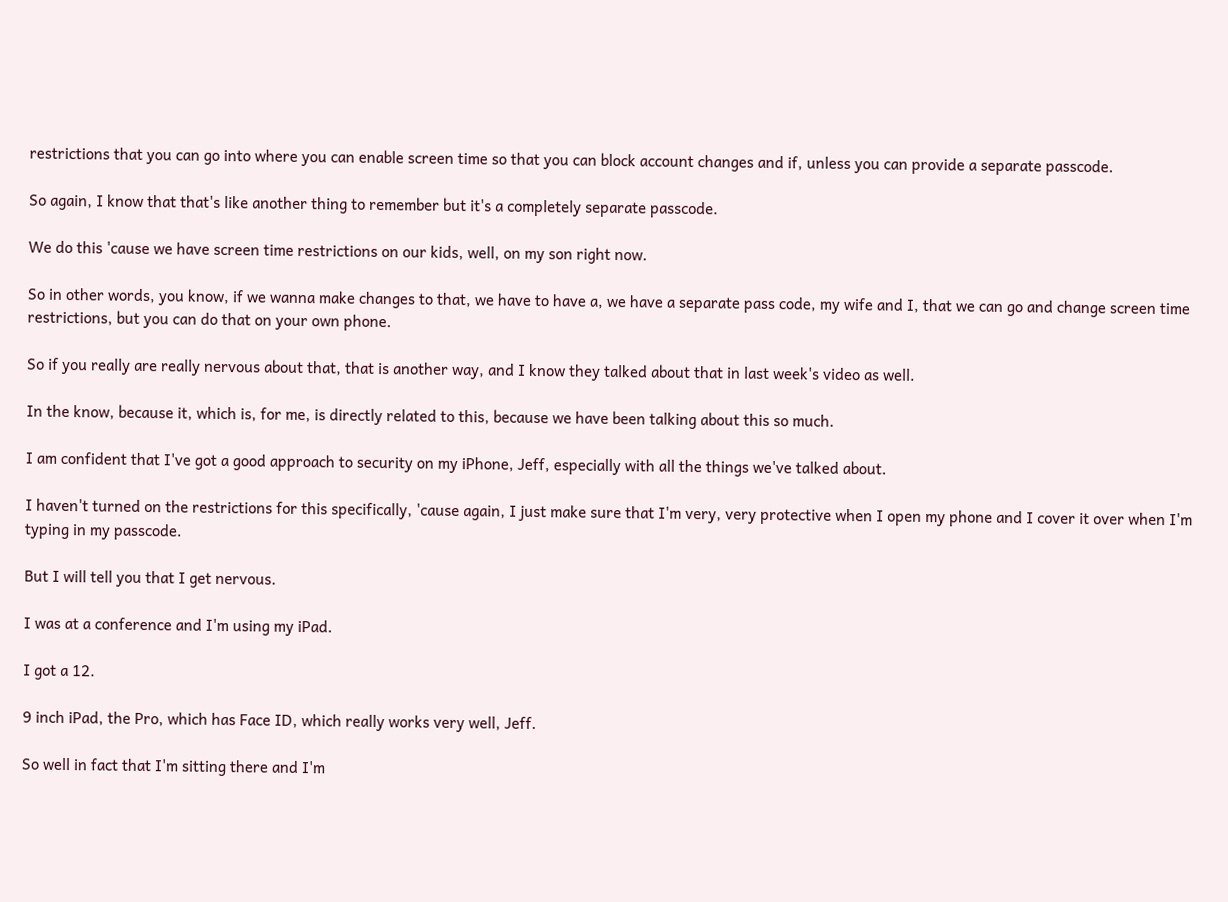restrictions that you can go into where you can enable screen time so that you can block account changes and if, unless you can provide a separate passcode.

So again, I know that that's like another thing to remember but it's a completely separate passcode.

We do this 'cause we have screen time restrictions on our kids, well, on my son right now.

So in other words, you know, if we wanna make changes to that, we have to have a, we have a separate pass code, my wife and I, that we can go and change screen time restrictions, but you can do that on your own phone.

So if you really are really nervous about that, that is another way, and I know they talked about that in last week's video as well.

In the know, because it, which is, for me, is directly related to this, because we have been talking about this so much.

I am confident that I've got a good approach to security on my iPhone, Jeff, especially with all the things we've talked about.

I haven't turned on the restrictions for this specifically, 'cause again, I just make sure that I'm very, very protective when I open my phone and I cover it over when I'm typing in my passcode.

But I will tell you that I get nervous.

I was at a conference and I'm using my iPad.

I got a 12.

9 inch iPad, the Pro, which has Face ID, which really works very well, Jeff.

So well in fact that I'm sitting there and I'm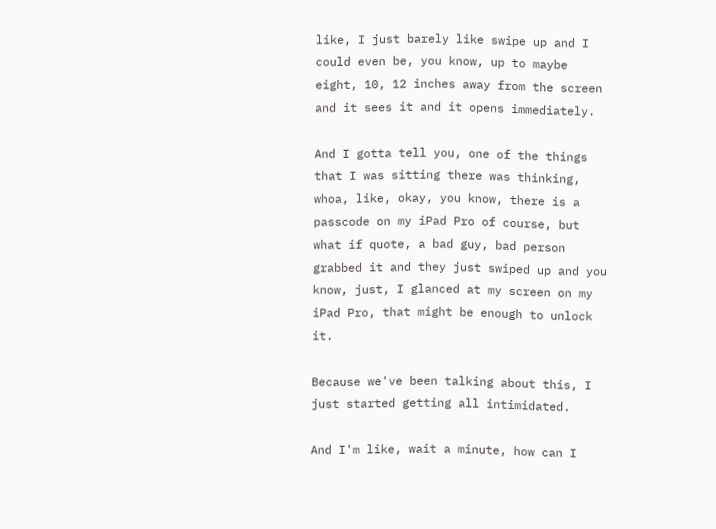like, I just barely like swipe up and I could even be, you know, up to maybe eight, 10, 12 inches away from the screen and it sees it and it opens immediately.

And I gotta tell you, one of the things that I was sitting there was thinking, whoa, like, okay, you know, there is a passcode on my iPad Pro of course, but what if quote, a bad guy, bad person grabbed it and they just swiped up and you know, just, I glanced at my screen on my iPad Pro, that might be enough to unlock it.

Because we've been talking about this, I just started getting all intimidated.

And I'm like, wait a minute, how can I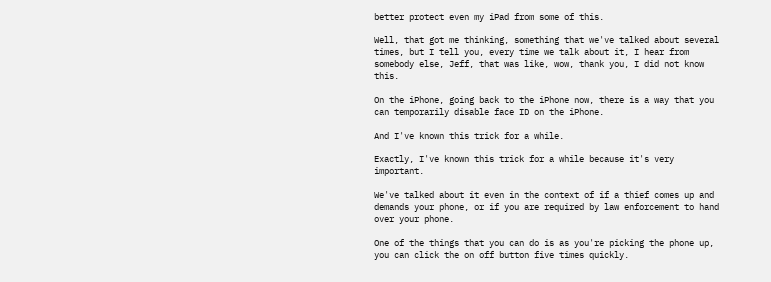better protect even my iPad from some of this.

Well, that got me thinking, something that we've talked about several times, but I tell you, every time we talk about it, I hear from somebody else, Jeff, that was like, wow, thank you, I did not know this.

On the iPhone, going back to the iPhone now, there is a way that you can temporarily disable face ID on the iPhone.

And I've known this trick for a while.

Exactly, I've known this trick for a while because it's very important.

We've talked about it even in the context of if a thief comes up and demands your phone, or if you are required by law enforcement to hand over your phone.

One of the things that you can do is as you're picking the phone up, you can click the on off button five times quickly.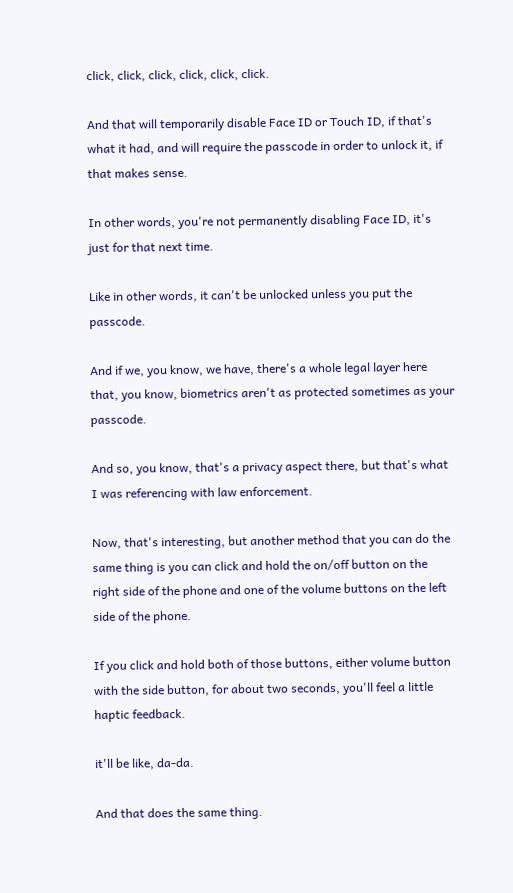click, click, click, click, click, click.

And that will temporarily disable Face ID or Touch ID, if that's what it had, and will require the passcode in order to unlock it, if that makes sense.

In other words, you're not permanently disabling Face ID, it's just for that next time.

Like in other words, it can't be unlocked unless you put the passcode.

And if we, you know, we have, there's a whole legal layer here that, you know, biometrics aren't as protected sometimes as your passcode.

And so, you know, that's a privacy aspect there, but that's what I was referencing with law enforcement.

Now, that's interesting, but another method that you can do the same thing is you can click and hold the on/off button on the right side of the phone and one of the volume buttons on the left side of the phone.

If you click and hold both of those buttons, either volume button with the side button, for about two seconds, you'll feel a little haptic feedback.

it'll be like, da-da.

And that does the same thing.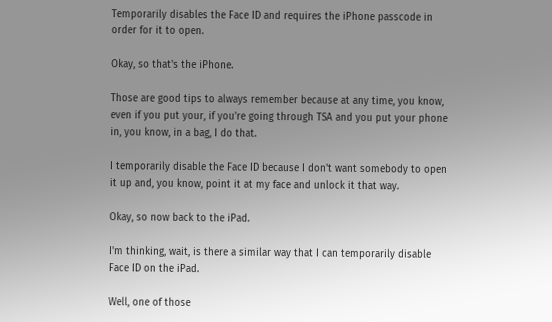Temporarily disables the Face ID and requires the iPhone passcode in order for it to open.

Okay, so that's the iPhone.

Those are good tips to always remember because at any time, you know, even if you put your, if you're going through TSA and you put your phone in, you know, in a bag, I do that.

I temporarily disable the Face ID because I don't want somebody to open it up and, you know, point it at my face and unlock it that way.

Okay, so now back to the iPad.

I'm thinking, wait, is there a similar way that I can temporarily disable Face ID on the iPad.

Well, one of those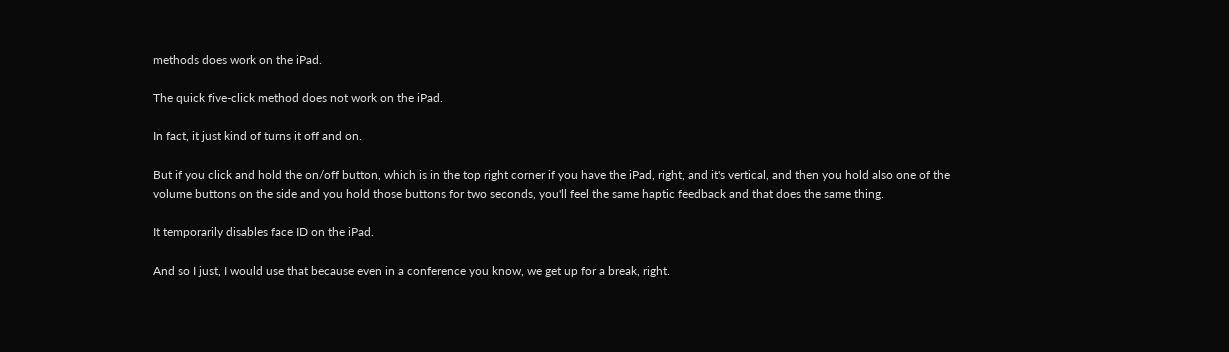methods does work on the iPad.

The quick five-click method does not work on the iPad.

In fact, it just kind of turns it off and on.

But if you click and hold the on/off button, which is in the top right corner if you have the iPad, right, and it's vertical, and then you hold also one of the volume buttons on the side and you hold those buttons for two seconds, you'll feel the same haptic feedback and that does the same thing.

It temporarily disables face ID on the iPad.

And so I just, I would use that because even in a conference you know, we get up for a break, right.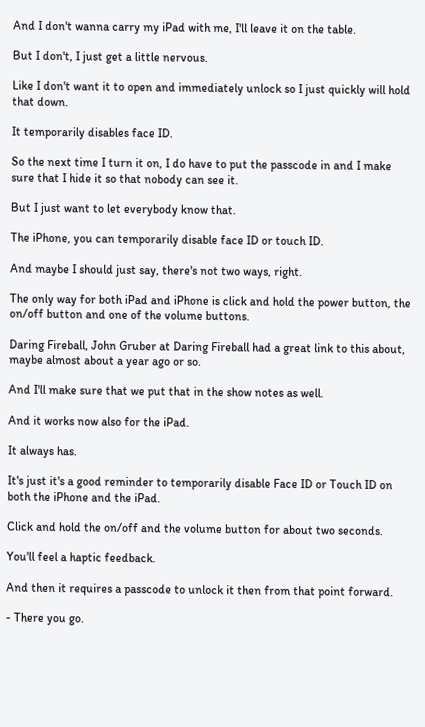And I don't wanna carry my iPad with me, I'll leave it on the table.

But I don't, I just get a little nervous.

Like I don't want it to open and immediately unlock so I just quickly will hold that down.

It temporarily disables face ID.

So the next time I turn it on, I do have to put the passcode in and I make sure that I hide it so that nobody can see it.

But I just want to let everybody know that.

The iPhone, you can temporarily disable face ID or touch ID.

And maybe I should just say, there's not two ways, right.

The only way for both iPad and iPhone is click and hold the power button, the on/off button and one of the volume buttons.

Daring Fireball, John Gruber at Daring Fireball had a great link to this about, maybe almost about a year ago or so.

And I'll make sure that we put that in the show notes as well.

And it works now also for the iPad.

It always has.

It's just it's a good reminder to temporarily disable Face ID or Touch ID on both the iPhone and the iPad.

Click and hold the on/off and the volume button for about two seconds.

You'll feel a haptic feedback.

And then it requires a passcode to unlock it then from that point forward.

- There you go.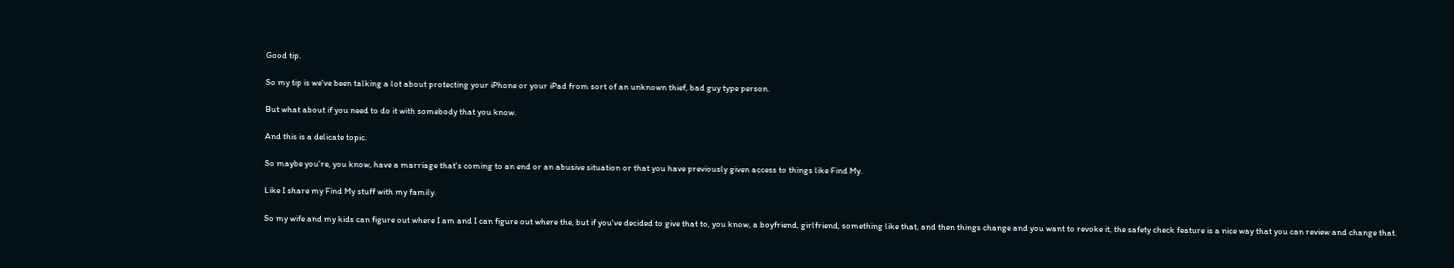Good tip.

So my tip is we've been talking a lot about protecting your iPhone or your iPad from sort of an unknown thief, bad guy type person.

But what about if you need to do it with somebody that you know.

And this is a delicate topic.

So maybe you're, you know, have a marriage that's coming to an end or an abusive situation or that you have previously given access to things like Find My.

Like I share my Find My stuff with my family.

So my wife and my kids can figure out where I am and I can figure out where the, but if you've decided to give that to, you know, a boyfriend, girlfriend, something like that, and then things change and you want to revoke it, the safety check feature is a nice way that you can review and change that.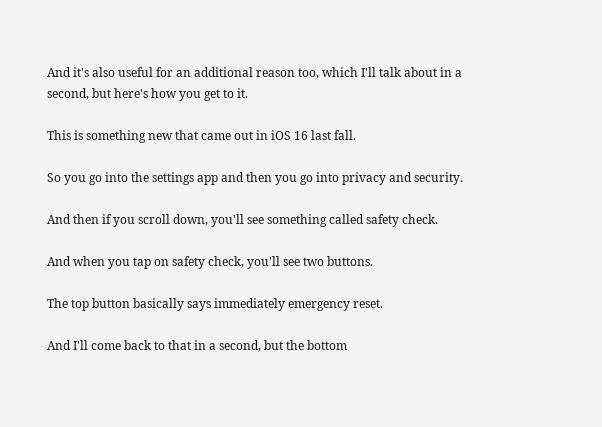And it's also useful for an additional reason too, which I'll talk about in a second, but here's how you get to it.

This is something new that came out in iOS 16 last fall.

So you go into the settings app and then you go into privacy and security.

And then if you scroll down, you'll see something called safety check.

And when you tap on safety check, you'll see two buttons.

The top button basically says immediately emergency reset.

And I'll come back to that in a second, but the bottom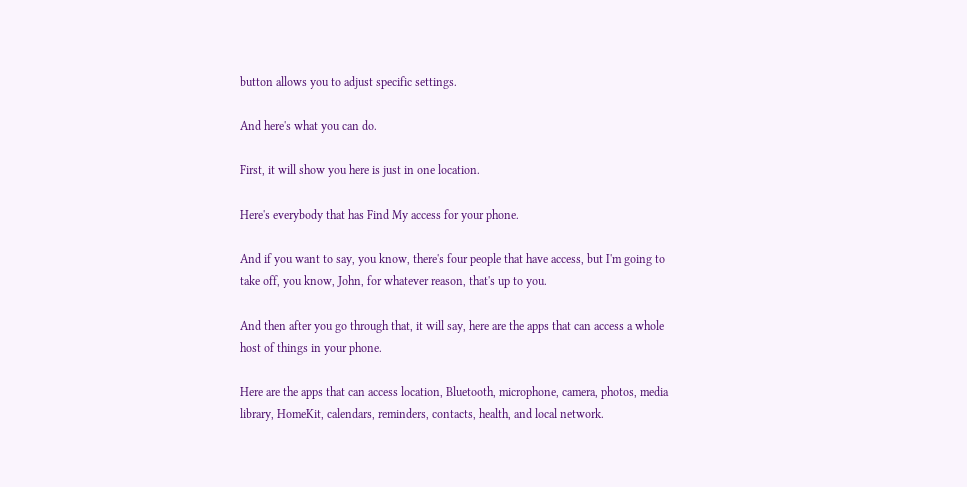button allows you to adjust specific settings.

And here's what you can do.

First, it will show you here is just in one location.

Here's everybody that has Find My access for your phone.

And if you want to say, you know, there's four people that have access, but I'm going to take off, you know, John, for whatever reason, that's up to you.

And then after you go through that, it will say, here are the apps that can access a whole host of things in your phone.

Here are the apps that can access location, Bluetooth, microphone, camera, photos, media library, HomeKit, calendars, reminders, contacts, health, and local network.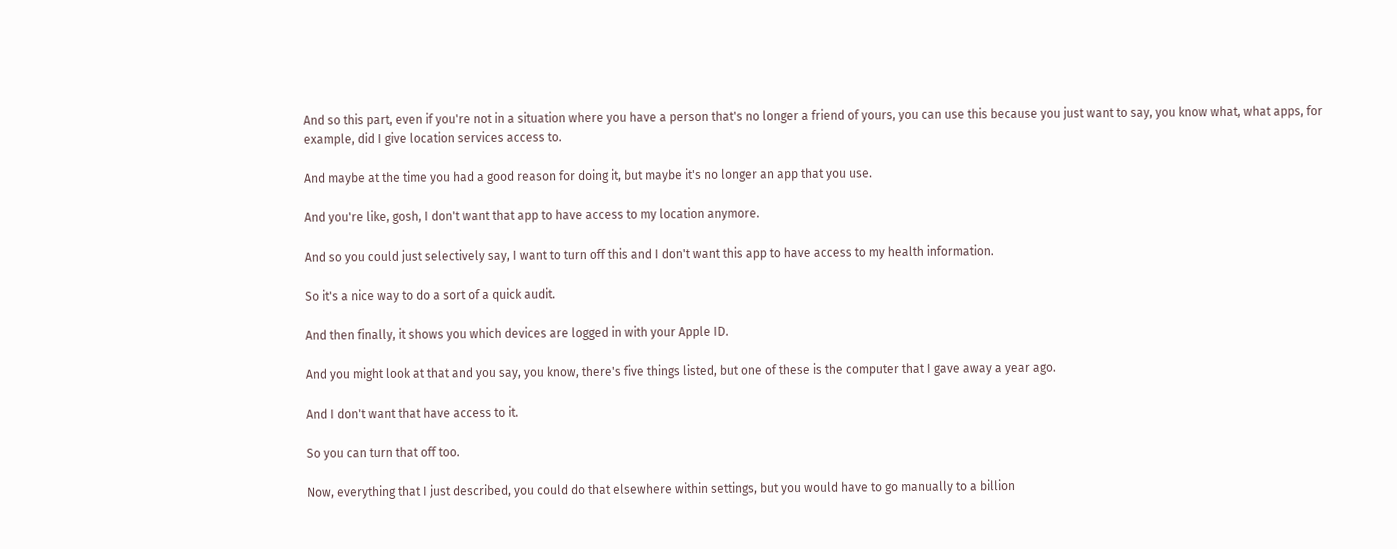And so this part, even if you're not in a situation where you have a person that's no longer a friend of yours, you can use this because you just want to say, you know what, what apps, for example, did I give location services access to.

And maybe at the time you had a good reason for doing it, but maybe it's no longer an app that you use.

And you're like, gosh, I don't want that app to have access to my location anymore.

And so you could just selectively say, I want to turn off this and I don't want this app to have access to my health information.

So it's a nice way to do a sort of a quick audit.

And then finally, it shows you which devices are logged in with your Apple ID.

And you might look at that and you say, you know, there's five things listed, but one of these is the computer that I gave away a year ago.

And I don't want that have access to it.

So you can turn that off too.

Now, everything that I just described, you could do that elsewhere within settings, but you would have to go manually to a billion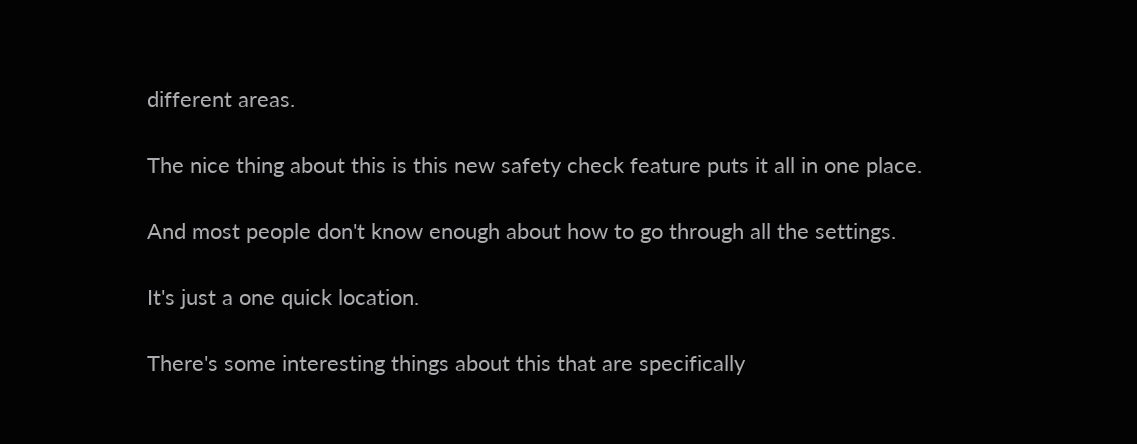different areas.

The nice thing about this is this new safety check feature puts it all in one place.

And most people don't know enough about how to go through all the settings.

It's just a one quick location.

There's some interesting things about this that are specifically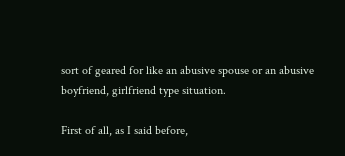sort of geared for like an abusive spouse or an abusive boyfriend, girlfriend type situation.

First of all, as I said before,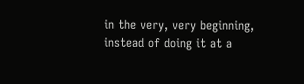in the very, very beginning, instead of doing it at a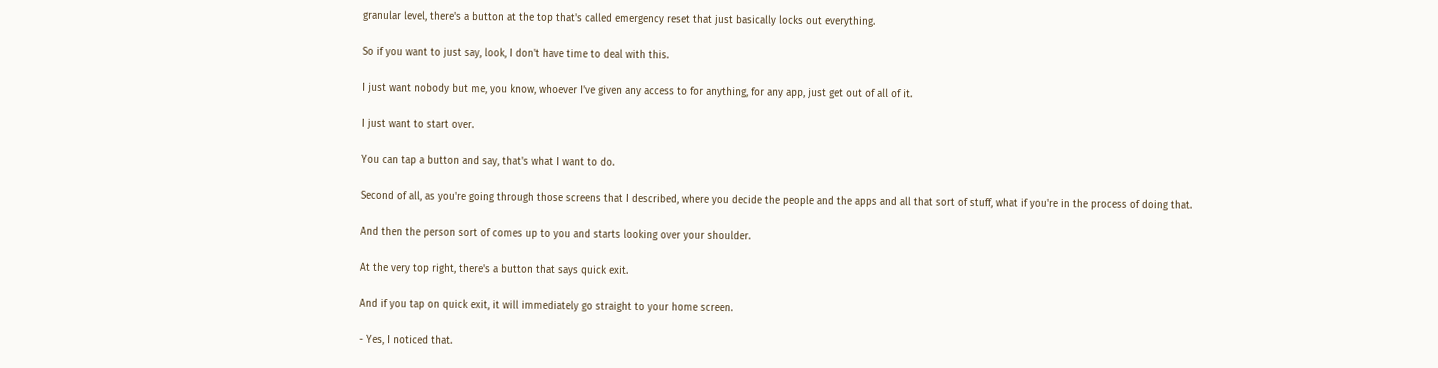granular level, there's a button at the top that's called emergency reset that just basically locks out everything.

So if you want to just say, look, I don't have time to deal with this.

I just want nobody but me, you know, whoever I've given any access to for anything, for any app, just get out of all of it.

I just want to start over.

You can tap a button and say, that's what I want to do.

Second of all, as you're going through those screens that I described, where you decide the people and the apps and all that sort of stuff, what if you're in the process of doing that.

And then the person sort of comes up to you and starts looking over your shoulder.

At the very top right, there's a button that says quick exit.

And if you tap on quick exit, it will immediately go straight to your home screen.

- Yes, I noticed that.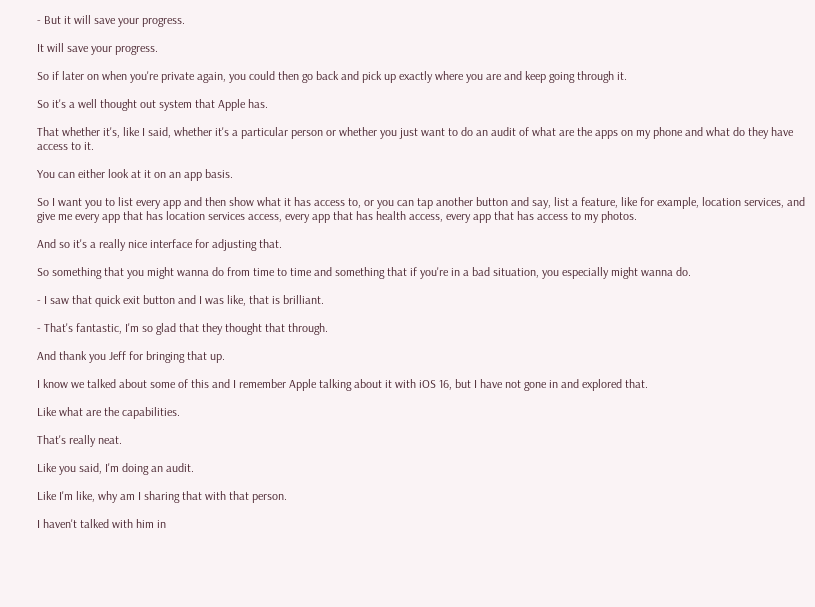- But it will save your progress.

It will save your progress.

So if later on when you're private again, you could then go back and pick up exactly where you are and keep going through it.

So it's a well thought out system that Apple has.

That whether it's, like I said, whether it's a particular person or whether you just want to do an audit of what are the apps on my phone and what do they have access to it.

You can either look at it on an app basis.

So I want you to list every app and then show what it has access to, or you can tap another button and say, list a feature, like for example, location services, and give me every app that has location services access, every app that has health access, every app that has access to my photos.

And so it's a really nice interface for adjusting that.

So something that you might wanna do from time to time and something that if you're in a bad situation, you especially might wanna do.

- I saw that quick exit button and I was like, that is brilliant.

- That's fantastic, I'm so glad that they thought that through.

And thank you Jeff for bringing that up.

I know we talked about some of this and I remember Apple talking about it with iOS 16, but I have not gone in and explored that.

Like what are the capabilities.

That's really neat.

Like you said, I'm doing an audit.

Like I'm like, why am I sharing that with that person.

I haven't talked with him in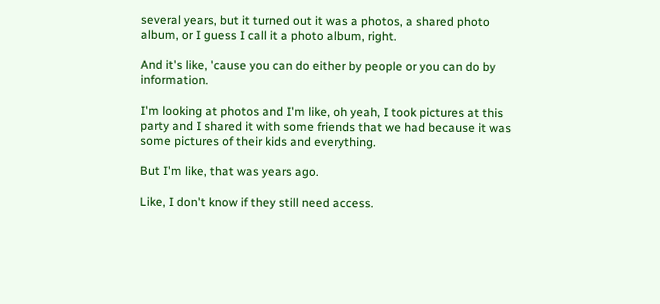several years, but it turned out it was a photos, a shared photo album, or I guess I call it a photo album, right.

And it's like, 'cause you can do either by people or you can do by information.

I'm looking at photos and I'm like, oh yeah, I took pictures at this party and I shared it with some friends that we had because it was some pictures of their kids and everything.

But I'm like, that was years ago.

Like, I don't know if they still need access.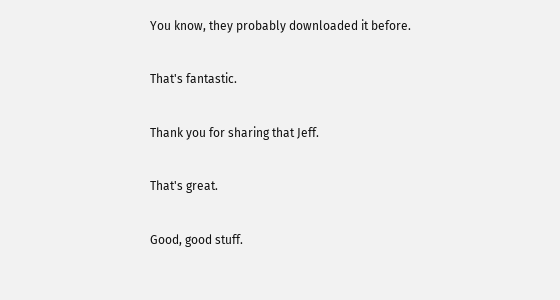You know, they probably downloaded it before.

That's fantastic.

Thank you for sharing that Jeff.

That's great.

Good, good stuff.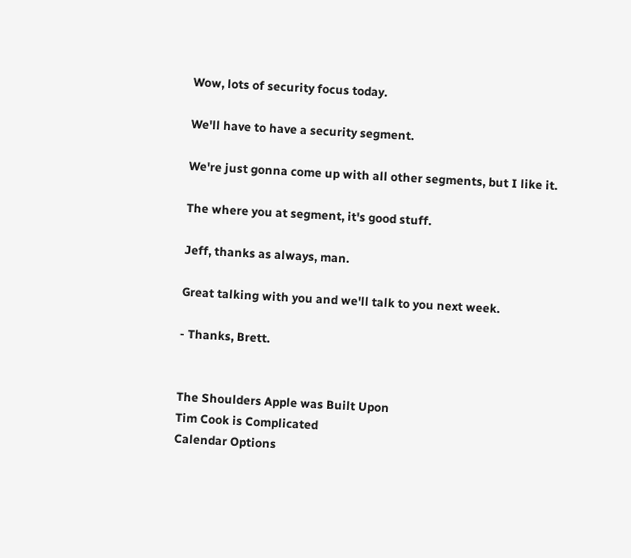Wow, lots of security focus today.

We'll have to have a security segment.

We're just gonna come up with all other segments, but I like it.

The where you at segment, it's good stuff.

Jeff, thanks as always, man.

Great talking with you and we'll talk to you next week.

- Thanks, Brett.


The Shoulders Apple was Built Upon
Tim Cook is Complicated
Calendar Options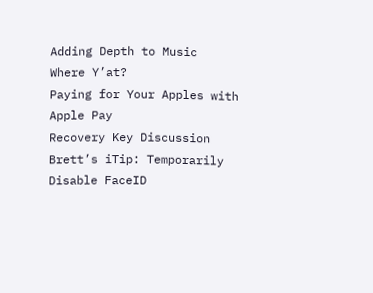Adding Depth to Music
Where Y’at?
Paying for Your Apples with Apple Pay
Recovery Key Discussion
Brett’s iTip: Temporarily Disable FaceID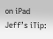on iPad
Jeff’s iTip: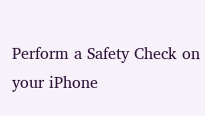Perform a Safety Check on your iPhone